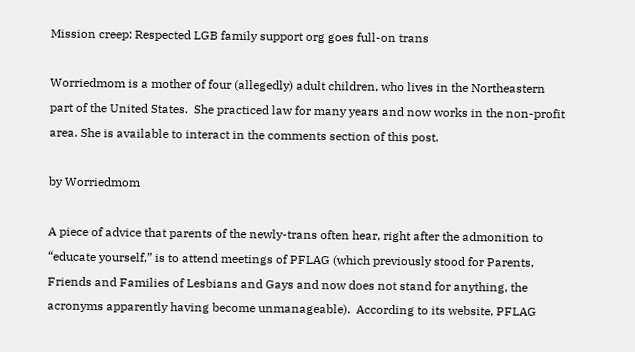Mission creep: Respected LGB family support org goes full-on trans

Worriedmom is a mother of four (allegedly) adult children, who lives in the Northeastern part of the United States.  She practiced law for many years and now works in the non-profit area. She is available to interact in the comments section of this post.

by Worriedmom

A piece of advice that parents of the newly-trans often hear, right after the admonition to “educate yourself,” is to attend meetings of PFLAG (which previously stood for Parents, Friends and Families of Lesbians and Gays and now does not stand for anything, the acronyms apparently having become unmanageable).  According to its website, PFLAG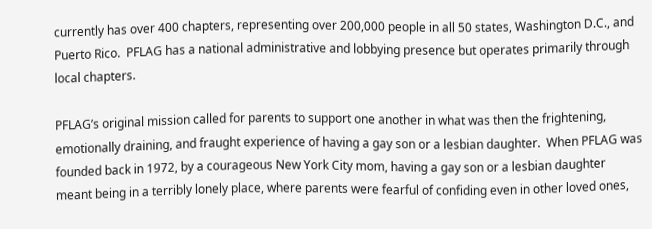currently has over 400 chapters, representing over 200,000 people in all 50 states, Washington D.C., and Puerto Rico.  PFLAG has a national administrative and lobbying presence but operates primarily through local chapters.

PFLAG’s original mission called for parents to support one another in what was then the frightening, emotionally draining, and fraught experience of having a gay son or a lesbian daughter.  When PFLAG was founded back in 1972, by a courageous New York City mom, having a gay son or a lesbian daughter meant being in a terribly lonely place, where parents were fearful of confiding even in other loved ones,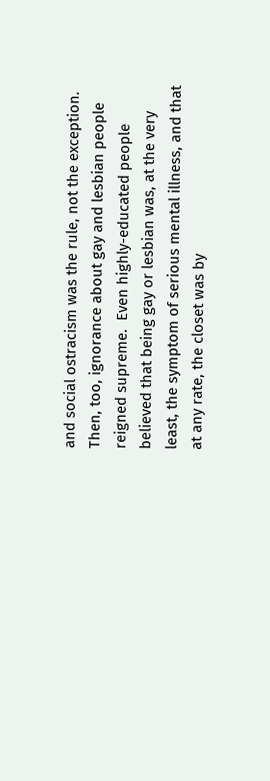and social ostracism was the rule, not the exception.  Then, too, ignorance about gay and lesbian people reigned supreme.  Even highly-educated people believed that being gay or lesbian was, at the very least, the symptom of serious mental illness, and that at any rate, the closet was by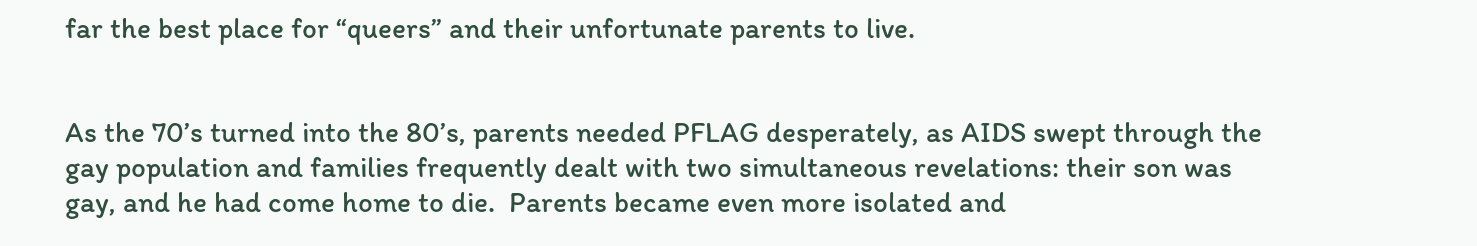far the best place for “queers” and their unfortunate parents to live.


As the 70’s turned into the 80’s, parents needed PFLAG desperately, as AIDS swept through the gay population and families frequently dealt with two simultaneous revelations: their son was gay, and he had come home to die.  Parents became even more isolated and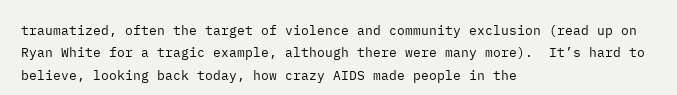traumatized, often the target of violence and community exclusion (read up on Ryan White for a tragic example, although there were many more).  It’s hard to believe, looking back today, how crazy AIDS made people in the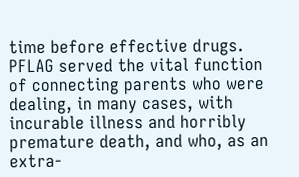time before effective drugs.  PFLAG served the vital function of connecting parents who were dealing, in many cases, with incurable illness and horribly premature death, and who, as an extra-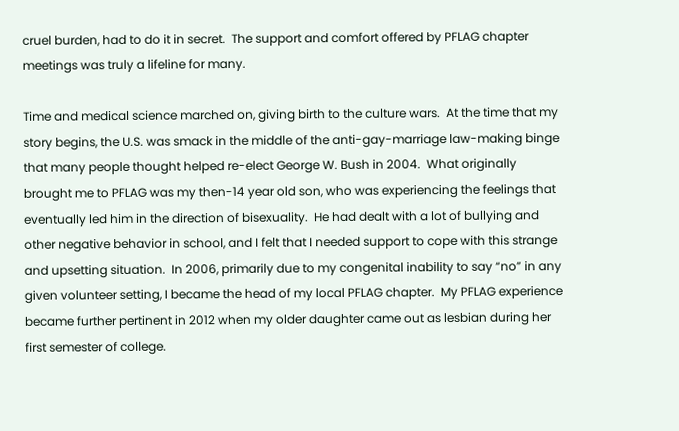cruel burden, had to do it in secret.  The support and comfort offered by PFLAG chapter meetings was truly a lifeline for many.

Time and medical science marched on, giving birth to the culture wars.  At the time that my story begins, the U.S. was smack in the middle of the anti-gay-marriage law-making binge that many people thought helped re-elect George W. Bush in 2004.  What originally brought me to PFLAG was my then-14 year old son, who was experiencing the feelings that eventually led him in the direction of bisexuality.  He had dealt with a lot of bullying and other negative behavior in school, and I felt that I needed support to cope with this strange and upsetting situation.  In 2006, primarily due to my congenital inability to say “no” in any given volunteer setting, I became the head of my local PFLAG chapter.  My PFLAG experience became further pertinent in 2012 when my older daughter came out as lesbian during her first semester of college.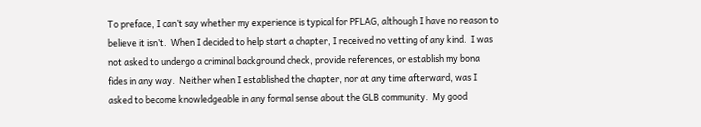To preface, I can’t say whether my experience is typical for PFLAG, although I have no reason to believe it isn’t.  When I decided to help start a chapter, I received no vetting of any kind.  I was not asked to undergo a criminal background check, provide references, or establish my bona fides in any way.  Neither when I established the chapter, nor at any time afterward, was I asked to become knowledgeable in any formal sense about the GLB community.  My good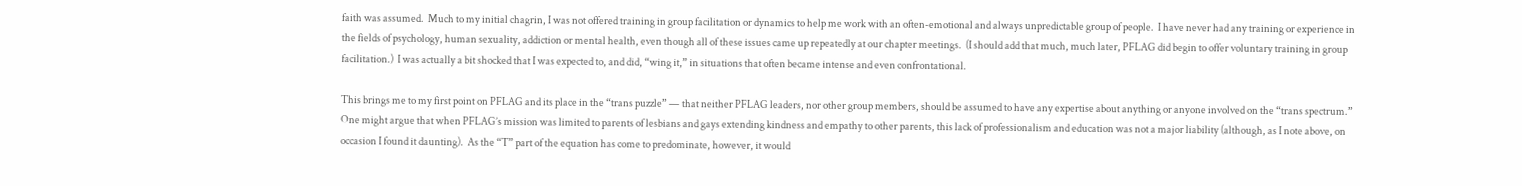faith was assumed.  Much to my initial chagrin, I was not offered training in group facilitation or dynamics to help me work with an often-emotional and always unpredictable group of people.  I have never had any training or experience in the fields of psychology, human sexuality, addiction or mental health, even though all of these issues came up repeatedly at our chapter meetings.  (I should add that much, much later, PFLAG did begin to offer voluntary training in group facilitation.)  I was actually a bit shocked that I was expected to, and did, “wing it,” in situations that often became intense and even confrontational.

This brings me to my first point on PFLAG and its place in the “trans puzzle” — that neither PFLAG leaders, nor other group members, should be assumed to have any expertise about anything or anyone involved on the “trans spectrum.”  One might argue that when PFLAG’s mission was limited to parents of lesbians and gays extending kindness and empathy to other parents, this lack of professionalism and education was not a major liability (although, as I note above, on occasion I found it daunting).  As the “T” part of the equation has come to predominate, however, it would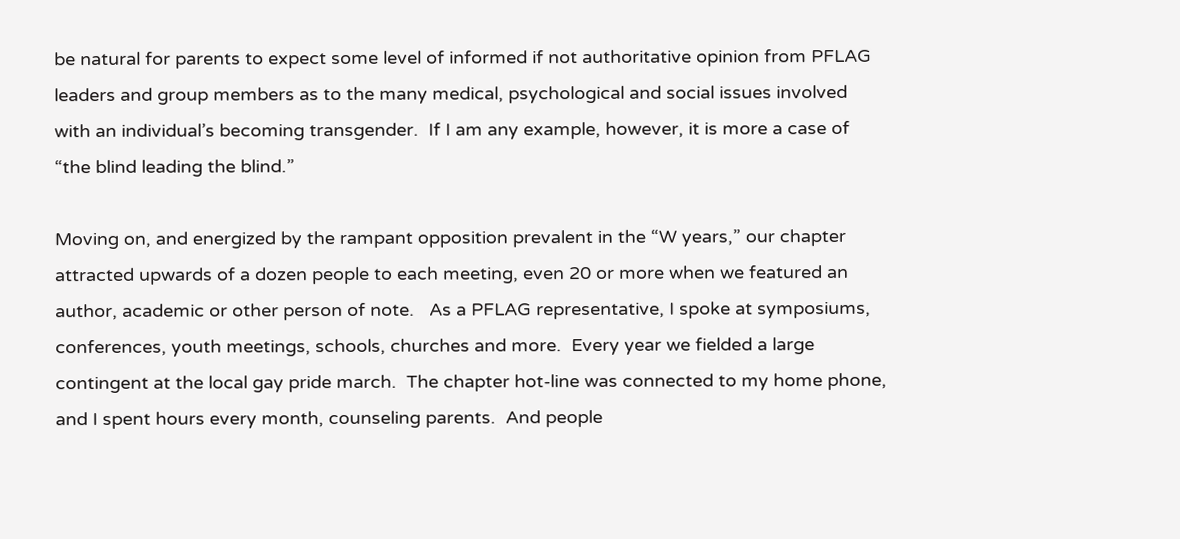be natural for parents to expect some level of informed if not authoritative opinion from PFLAG leaders and group members as to the many medical, psychological and social issues involved with an individual’s becoming transgender.  If I am any example, however, it is more a case of “the blind leading the blind.”

Moving on, and energized by the rampant opposition prevalent in the “W years,” our chapter attracted upwards of a dozen people to each meeting, even 20 or more when we featured an author, academic or other person of note.   As a PFLAG representative, I spoke at symposiums, conferences, youth meetings, schools, churches and more.  Every year we fielded a large contingent at the local gay pride march.  The chapter hot-line was connected to my home phone, and I spent hours every month, counseling parents.  And people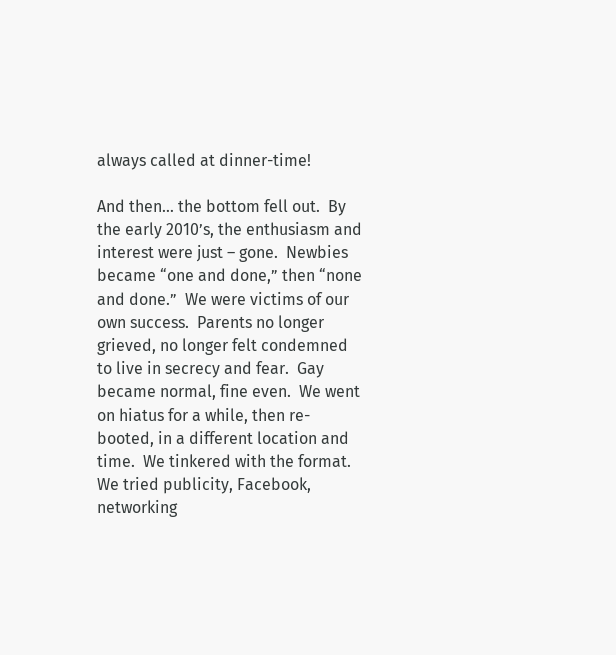always called at dinner-time!

And then… the bottom fell out.  By the early 2010’s, the enthusiasm and interest were just – gone.  Newbies became “one and done,” then “none and done.”  We were victims of our own success.  Parents no longer grieved, no longer felt condemned to live in secrecy and fear.  Gay became normal, fine even.  We went on hiatus for a while, then re-booted, in a different location and time.  We tinkered with the format.  We tried publicity, Facebook, networking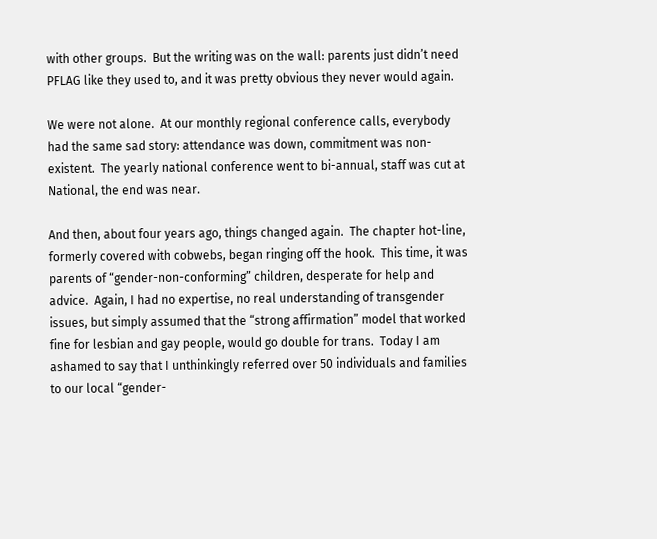with other groups.  But the writing was on the wall: parents just didn’t need PFLAG like they used to, and it was pretty obvious they never would again.

We were not alone.  At our monthly regional conference calls, everybody had the same sad story: attendance was down, commitment was non-existent.  The yearly national conference went to bi-annual, staff was cut at National, the end was near.

And then, about four years ago, things changed again.  The chapter hot-line, formerly covered with cobwebs, began ringing off the hook.  This time, it was parents of “gender-non-conforming” children, desperate for help and advice.  Again, I had no expertise, no real understanding of transgender issues, but simply assumed that the “strong affirmation” model that worked fine for lesbian and gay people, would go double for trans.  Today I am ashamed to say that I unthinkingly referred over 50 individuals and families to our local “gender-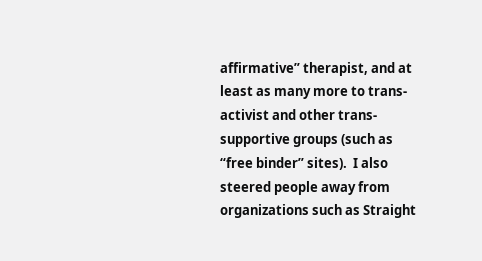affirmative” therapist, and at least as many more to trans-activist and other trans-supportive groups (such as “free binder” sites).  I also steered people away from organizations such as Straight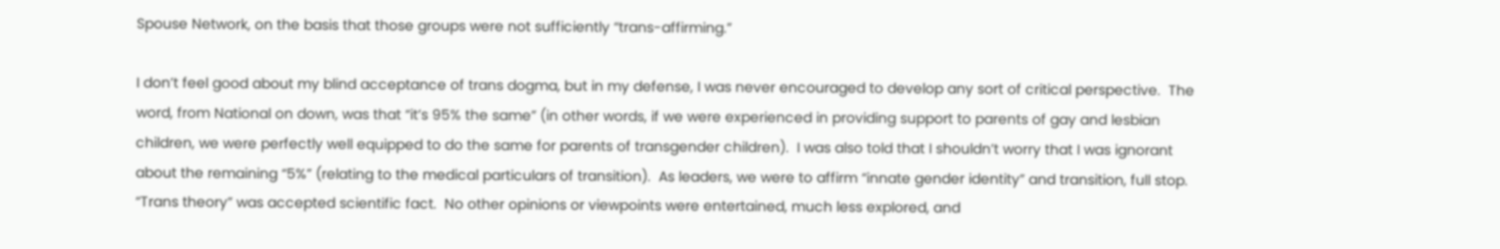Spouse Network, on the basis that those groups were not sufficiently “trans-affirming.”

I don’t feel good about my blind acceptance of trans dogma, but in my defense, I was never encouraged to develop any sort of critical perspective.  The word, from National on down, was that “it’s 95% the same” (in other words, if we were experienced in providing support to parents of gay and lesbian children, we were perfectly well equipped to do the same for parents of transgender children).  I was also told that I shouldn’t worry that I was ignorant about the remaining “5%” (relating to the medical particulars of transition).  As leaders, we were to affirm “innate gender identity” and transition, full stop. “Trans theory” was accepted scientific fact.  No other opinions or viewpoints were entertained, much less explored, and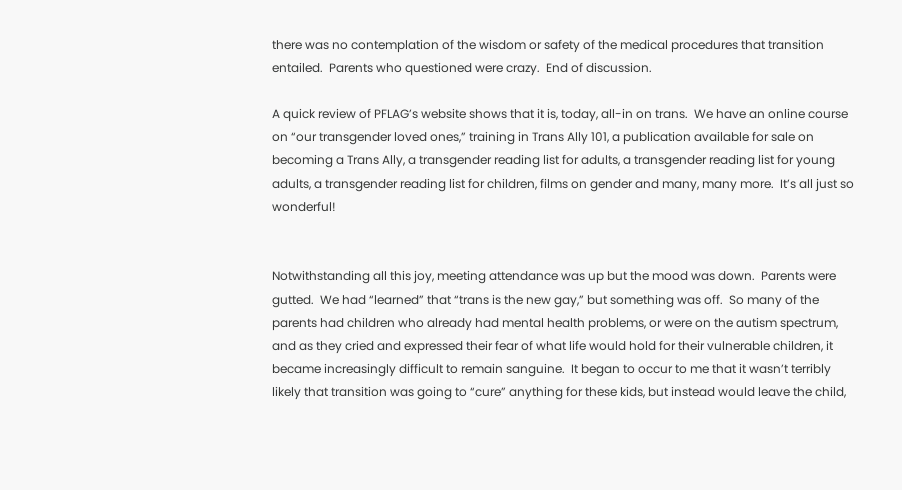there was no contemplation of the wisdom or safety of the medical procedures that transition entailed.  Parents who questioned were crazy.  End of discussion.

A quick review of PFLAG’s website shows that it is, today, all-in on trans.  We have an online course on “our transgender loved ones,” training in Trans Ally 101, a publication available for sale on becoming a Trans Ally, a transgender reading list for adults, a transgender reading list for young adults, a transgender reading list for children, films on gender and many, many more.  It’s all just so wonderful!


Notwithstanding all this joy, meeting attendance was up but the mood was down.  Parents were gutted.  We had “learned” that “trans is the new gay,” but something was off.  So many of the parents had children who already had mental health problems, or were on the autism spectrum, and as they cried and expressed their fear of what life would hold for their vulnerable children, it became increasingly difficult to remain sanguine.  It began to occur to me that it wasn’t terribly likely that transition was going to “cure” anything for these kids, but instead would leave the child,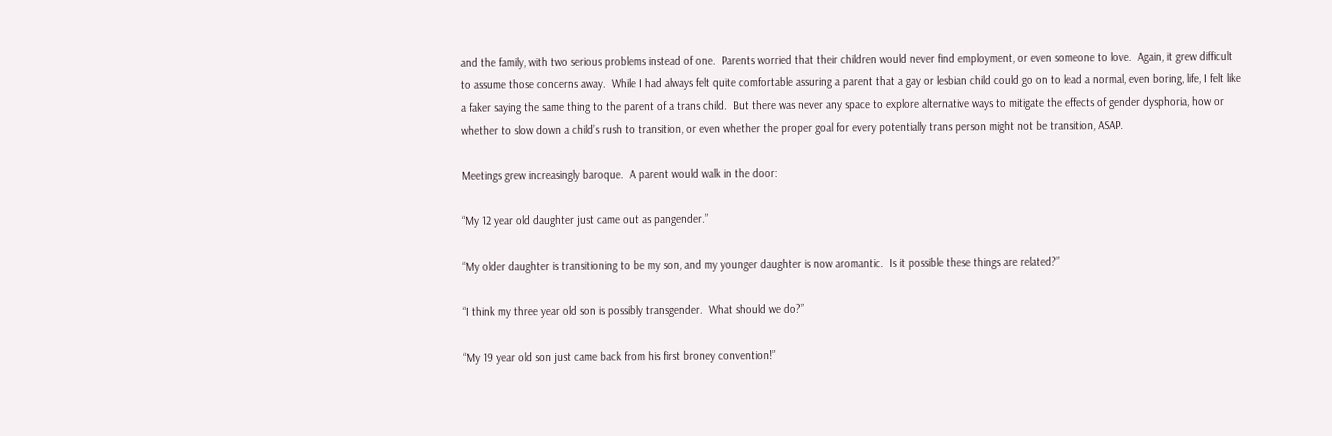and the family, with two serious problems instead of one.  Parents worried that their children would never find employment, or even someone to love.  Again, it grew difficult to assume those concerns away.  While I had always felt quite comfortable assuring a parent that a gay or lesbian child could go on to lead a normal, even boring, life, I felt like a faker saying the same thing to the parent of a trans child.  But there was never any space to explore alternative ways to mitigate the effects of gender dysphoria, how or whether to slow down a child’s rush to transition, or even whether the proper goal for every potentially trans person might not be transition, ASAP.

Meetings grew increasingly baroque.  A parent would walk in the door:

“My 12 year old daughter just came out as pangender.”

“My older daughter is transitioning to be my son, and my younger daughter is now aromantic.  Is it possible these things are related?”

“I think my three year old son is possibly transgender.  What should we do?”

“My 19 year old son just came back from his first broney convention!”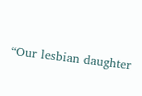“Our lesbian daughter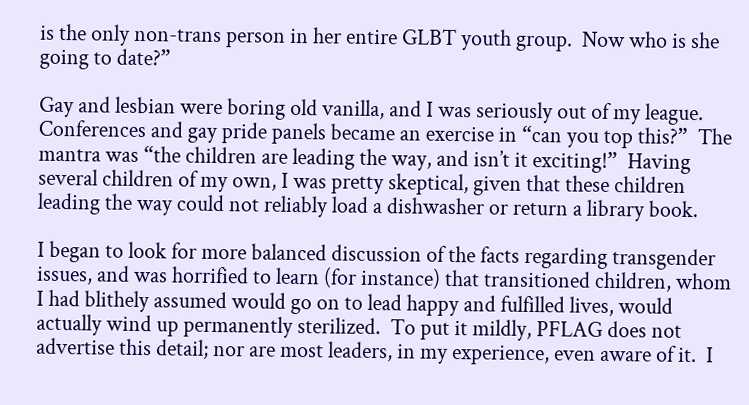is the only non-trans person in her entire GLBT youth group.  Now who is she going to date?”

Gay and lesbian were boring old vanilla, and I was seriously out of my league. Conferences and gay pride panels became an exercise in “can you top this?”  The mantra was “the children are leading the way, and isn’t it exciting!”  Having several children of my own, I was pretty skeptical, given that these children leading the way could not reliably load a dishwasher or return a library book.

I began to look for more balanced discussion of the facts regarding transgender issues, and was horrified to learn (for instance) that transitioned children, whom I had blithely assumed would go on to lead happy and fulfilled lives, would actually wind up permanently sterilized.  To put it mildly, PFLAG does not advertise this detail; nor are most leaders, in my experience, even aware of it.  I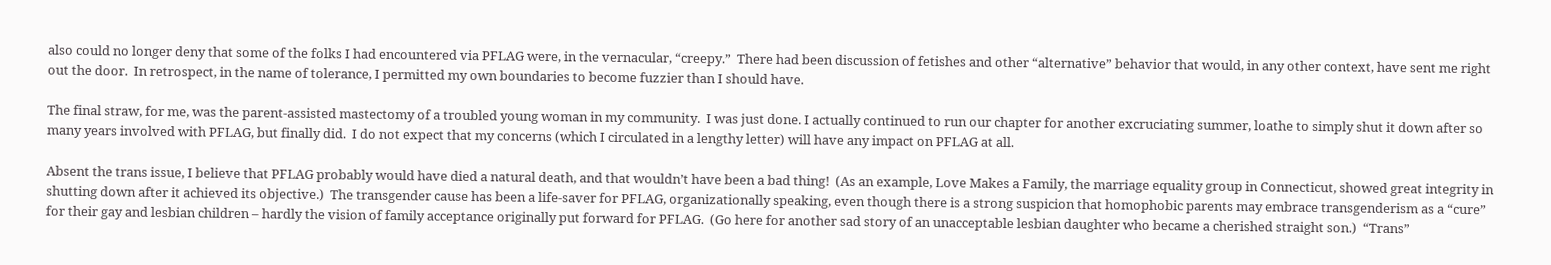also could no longer deny that some of the folks I had encountered via PFLAG were, in the vernacular, “creepy.”  There had been discussion of fetishes and other “alternative” behavior that would, in any other context, have sent me right out the door.  In retrospect, in the name of tolerance, I permitted my own boundaries to become fuzzier than I should have.

The final straw, for me, was the parent-assisted mastectomy of a troubled young woman in my community.  I was just done. I actually continued to run our chapter for another excruciating summer, loathe to simply shut it down after so many years involved with PFLAG, but finally did.  I do not expect that my concerns (which I circulated in a lengthy letter) will have any impact on PFLAG at all.

Absent the trans issue, I believe that PFLAG probably would have died a natural death, and that wouldn’t have been a bad thing!  (As an example, Love Makes a Family, the marriage equality group in Connecticut, showed great integrity in shutting down after it achieved its objective.)  The transgender cause has been a life-saver for PFLAG, organizationally speaking, even though there is a strong suspicion that homophobic parents may embrace transgenderism as a “cure” for their gay and lesbian children – hardly the vision of family acceptance originally put forward for PFLAG.  (Go here for another sad story of an unacceptable lesbian daughter who became a cherished straight son.)  “Trans”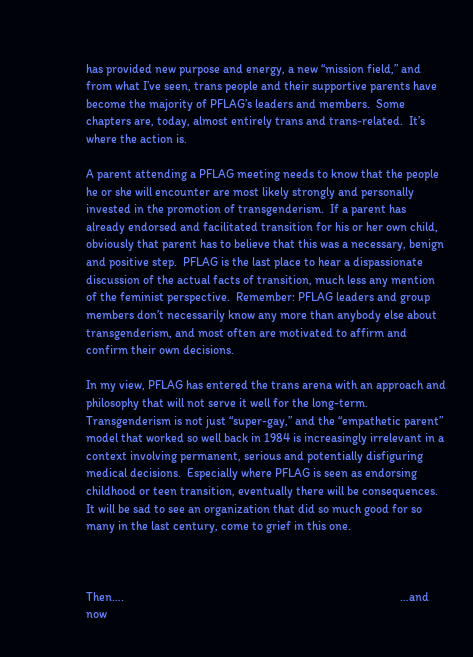has provided new purpose and energy, a new “mission field,” and from what I’ve seen, trans people and their supportive parents have become the majority of PFLAG’s leaders and members.  Some chapters are, today, almost entirely trans and trans-related.  It’s where the action is.

A parent attending a PFLAG meeting needs to know that the people he or she will encounter are most likely strongly and personally invested in the promotion of transgenderism.  If a parent has already endorsed and facilitated transition for his or her own child, obviously that parent has to believe that this was a necessary, benign and positive step.  PFLAG is the last place to hear a dispassionate discussion of the actual facts of transition, much less any mention of the feminist perspective.  Remember: PFLAG leaders and group members don’t necessarily know any more than anybody else about transgenderism, and most often are motivated to affirm and confirm their own decisions.

In my view, PFLAG has entered the trans arena with an approach and philosophy that will not serve it well for the long-term.  Transgenderism is not just “super-gay,” and the “empathetic parent” model that worked so well back in 1984 is increasingly irrelevant in a context involving permanent, serious and potentially disfiguring medical decisions.  Especially where PFLAG is seen as endorsing childhood or teen transition, eventually there will be consequences.  It will be sad to see an organization that did so much good for so many in the last century, come to grief in this one.



Then….                                                                                            …and now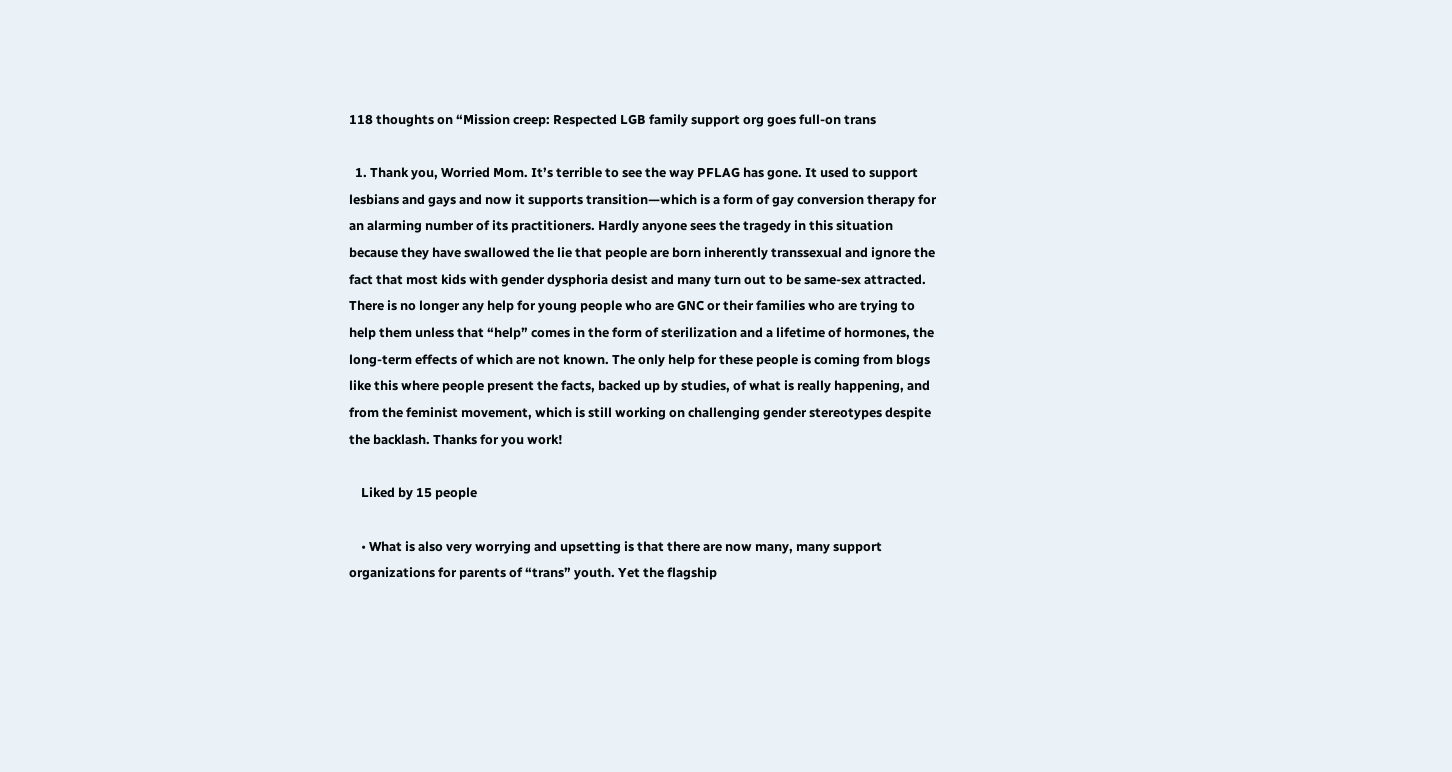118 thoughts on “Mission creep: Respected LGB family support org goes full-on trans

  1. Thank you, Worried Mom. It’s terrible to see the way PFLAG has gone. It used to support lesbians and gays and now it supports transition—which is a form of gay conversion therapy for an alarming number of its practitioners. Hardly anyone sees the tragedy in this situation because they have swallowed the lie that people are born inherently transsexual and ignore the fact that most kids with gender dysphoria desist and many turn out to be same-sex attracted. There is no longer any help for young people who are GNC or their families who are trying to help them unless that “help” comes in the form of sterilization and a lifetime of hormones, the long-term effects of which are not known. The only help for these people is coming from blogs like this where people present the facts, backed up by studies, of what is really happening, and from the feminist movement, which is still working on challenging gender stereotypes despite the backlash. Thanks for you work!

    Liked by 15 people

    • What is also very worrying and upsetting is that there are now many, many support organizations for parents of “trans” youth. Yet the flagship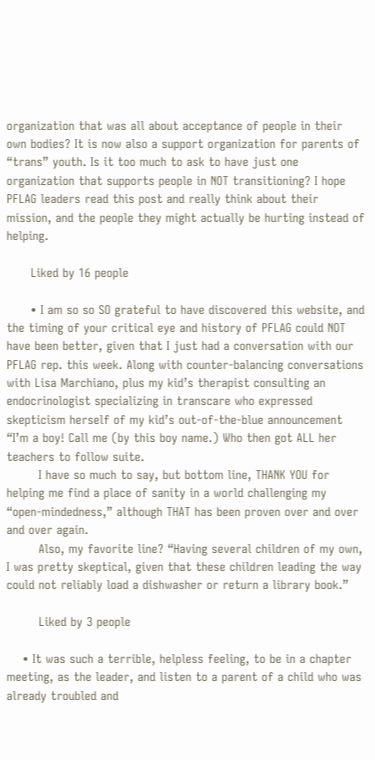organization that was all about acceptance of people in their own bodies? It is now also a support organization for parents of “trans” youth. Is it too much to ask to have just one organization that supports people in NOT transitioning? I hope PFLAG leaders read this post and really think about their mission, and the people they might actually be hurting instead of helping.

      Liked by 16 people

      • I am so so SO grateful to have discovered this website, and the timing of your critical eye and history of PFLAG could NOT have been better, given that I just had a conversation with our PFLAG rep. this week. Along with counter-balancing conversations with Lisa Marchiano, plus my kid’s therapist consulting an endocrinologist specializing in transcare who expressed skepticism herself of my kid’s out-of-the-blue announcement “I’m a boy! Call me (by this boy name.) Who then got ALL her teachers to follow suite.
        I have so much to say, but bottom line, THANK YOU for helping me find a place of sanity in a world challenging my “open-mindedness,” although THAT has been proven over and over and over again.
        Also, my favorite line? “Having several children of my own, I was pretty skeptical, given that these children leading the way could not reliably load a dishwasher or return a library book.”

        Liked by 3 people

    • It was such a terrible, helpless feeling, to be in a chapter meeting, as the leader, and listen to a parent of a child who was already troubled and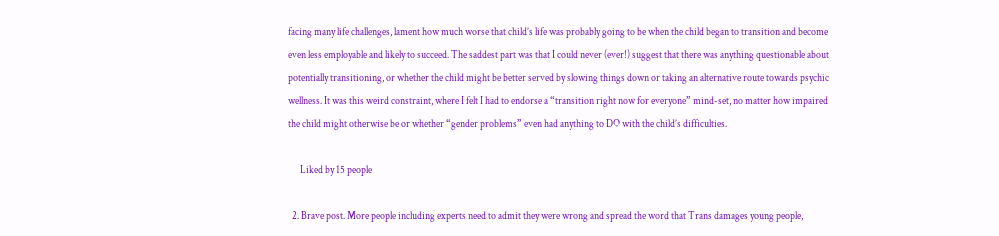facing many life challenges, lament how much worse that child’s life was probably going to be when the child began to transition and become even less employable and likely to succeed. The saddest part was that I could never (ever!) suggest that there was anything questionable about potentially transitioning, or whether the child might be better served by slowing things down or taking an alternative route towards psychic wellness. It was this weird constraint, where I felt I had to endorse a “transition right now for everyone” mind-set, no matter how impaired the child might otherwise be or whether “gender problems” even had anything to DO with the child’s difficulties.

      Liked by 15 people

  2. Brave post. More people including experts need to admit they were wrong and spread the word that Trans damages young people,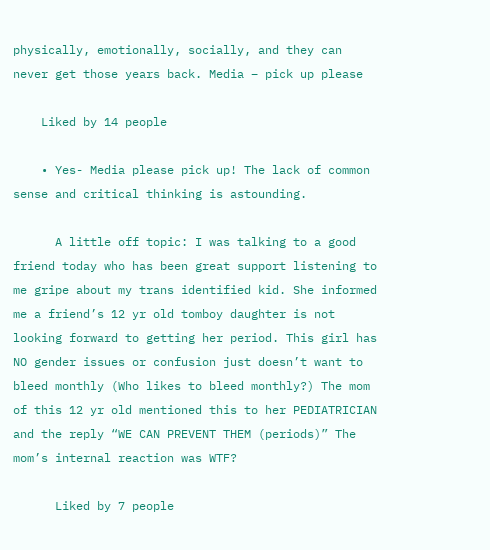physically, emotionally, socially, and they can never get those years back. Media – pick up please

    Liked by 14 people

    • Yes- Media please pick up! The lack of common sense and critical thinking is astounding.

      A little off topic: I was talking to a good friend today who has been great support listening to me gripe about my trans identified kid. She informed me a friend’s 12 yr old tomboy daughter is not looking forward to getting her period. This girl has NO gender issues or confusion just doesn’t want to bleed monthly (Who likes to bleed monthly?) The mom of this 12 yr old mentioned this to her PEDIATRICIAN and the reply “WE CAN PREVENT THEM (periods)” The mom’s internal reaction was WTF?

      Liked by 7 people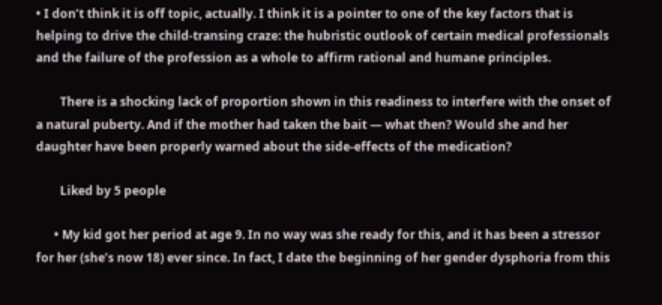• I don’t think it is off topic, actually. I think it is a pointer to one of the key factors that is helping to drive the child-transing craze: the hubristic outlook of certain medical professionals and the failure of the profession as a whole to affirm rational and humane principles.

        There is a shocking lack of proportion shown in this readiness to interfere with the onset of a natural puberty. And if the mother had taken the bait — what then? Would she and her daughter have been properly warned about the side-effects of the medication?

        Liked by 5 people

      • My kid got her period at age 9. In no way was she ready for this, and it has been a stressor for her (she’s now 18) ever since. In fact, I date the beginning of her gender dysphoria from this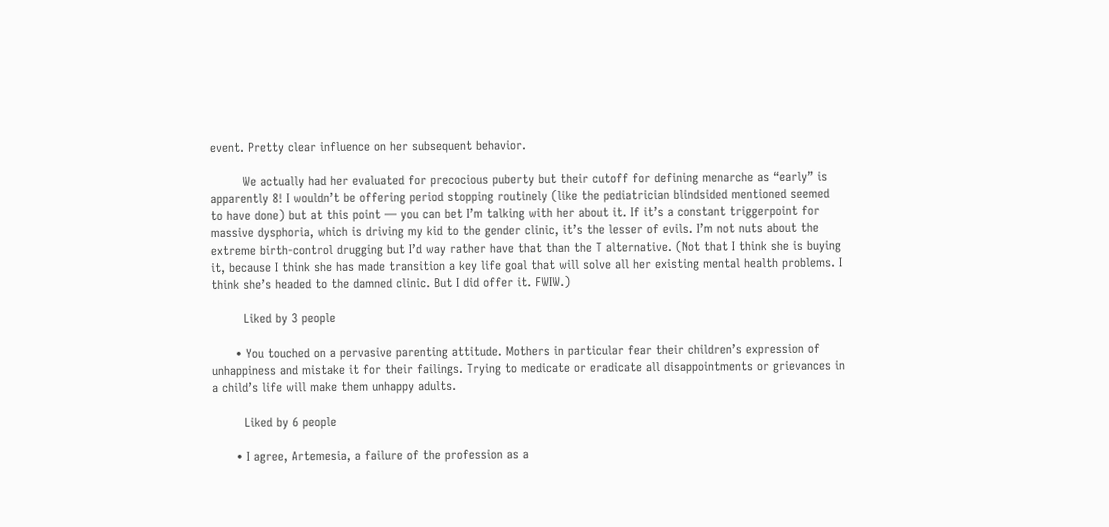event. Pretty clear influence on her subsequent behavior.

        We actually had her evaluated for precocious puberty but their cutoff for defining menarche as “early” is apparently 8! I wouldn’t be offering period stopping routinely (like the pediatrician blindsided mentioned seemed to have done) but at this point — you can bet I’m talking with her about it. If it’s a constant triggerpoint for massive dysphoria, which is driving my kid to the gender clinic, it’s the lesser of evils. I’m not nuts about the extreme birth-control drugging but I’d way rather have that than the T alternative. (Not that I think she is buying it, because I think she has made transition a key life goal that will solve all her existing mental health problems. I think she’s headed to the damned clinic. But I did offer it. FWIW.)

        Liked by 3 people

      • You touched on a pervasive parenting attitude. Mothers in particular fear their children’s expression of unhappiness and mistake it for their failings. Trying to medicate or eradicate all disappointments or grievances in a child’s life will make them unhappy adults.

        Liked by 6 people

      • I agree, Artemesia, a failure of the profession as a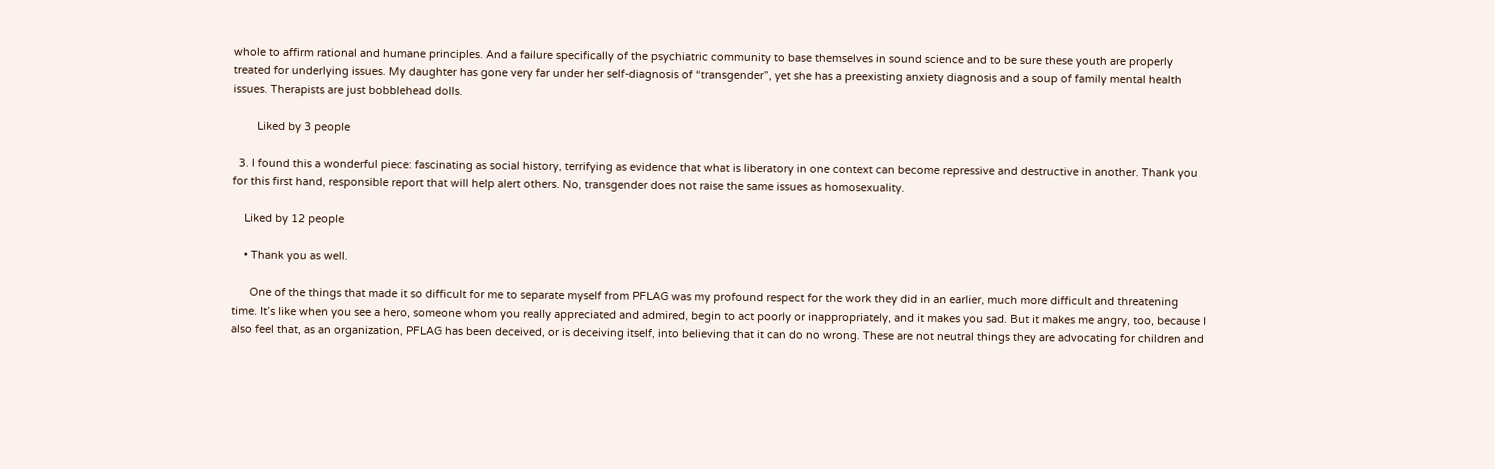whole to affirm rational and humane principles. And a failure specifically of the psychiatric community to base themselves in sound science and to be sure these youth are properly treated for underlying issues. My daughter has gone very far under her self-diagnosis of “transgender”, yet she has a preexisting anxiety diagnosis and a soup of family mental health issues. Therapists are just bobblehead dolls.

        Liked by 3 people

  3. I found this a wonderful piece: fascinating as social history, terrifying as evidence that what is liberatory in one context can become repressive and destructive in another. Thank you for this first hand, responsible report that will help alert others. No, transgender does not raise the same issues as homosexuality.

    Liked by 12 people

    • Thank you as well.

      One of the things that made it so difficult for me to separate myself from PFLAG was my profound respect for the work they did in an earlier, much more difficult and threatening time. It’s like when you see a hero, someone whom you really appreciated and admired, begin to act poorly or inappropriately, and it makes you sad. But it makes me angry, too, because I also feel that, as an organization, PFLAG has been deceived, or is deceiving itself, into believing that it can do no wrong. These are not neutral things they are advocating for children and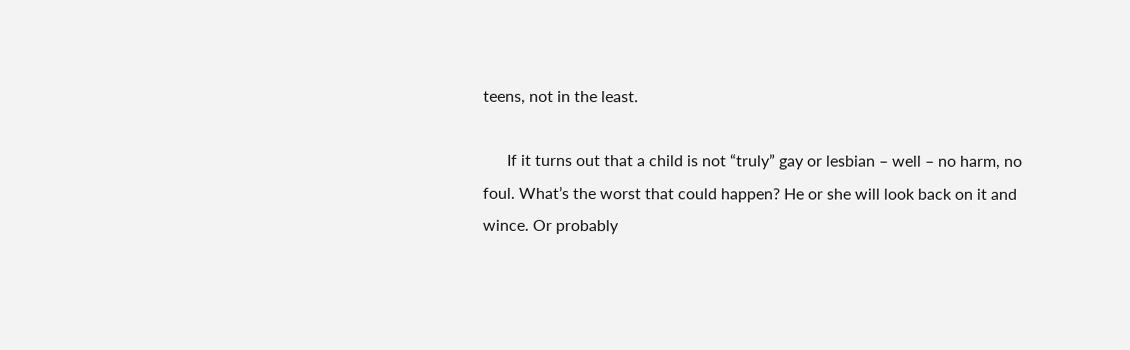teens, not in the least.

      If it turns out that a child is not “truly” gay or lesbian – well – no harm, no foul. What’s the worst that could happen? He or she will look back on it and wince. Or probably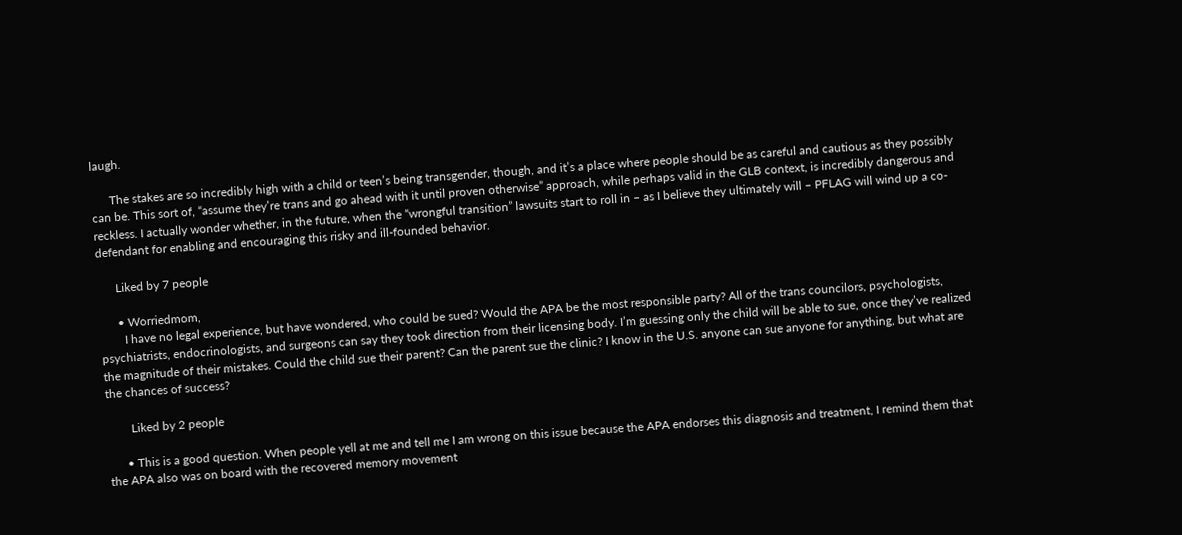laugh.

      The stakes are so incredibly high with a child or teen’s being transgender, though, and it’s a place where people should be as careful and cautious as they possibly can be. This sort of, “assume they’re trans and go ahead with it until proven otherwise” approach, while perhaps valid in the GLB context, is incredibly dangerous and reckless. I actually wonder whether, in the future, when the “wrongful transition” lawsuits start to roll in – as I believe they ultimately will – PFLAG will wind up a co-defendant for enabling and encouraging this risky and ill-founded behavior.

      Liked by 7 people

      • Worriedmom,
        I have no legal experience, but have wondered, who could be sued? Would the APA be the most responsible party? All of the trans councilors, psychologists, psychiatrists, endocrinologists, and surgeons can say they took direction from their licensing body. I’m guessing only the child will be able to sue, once they’ve realized the magnitude of their mistakes. Could the child sue their parent? Can the parent sue the clinic? I know in the U.S. anyone can sue anyone for anything, but what are the chances of success?

        Liked by 2 people

      • This is a good question. When people yell at me and tell me I am wrong on this issue because the APA endorses this diagnosis and treatment, I remind them that the APA also was on board with the recovered memory movement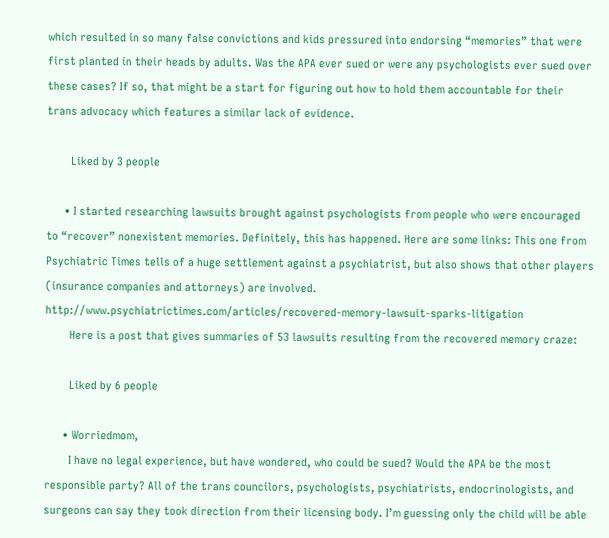which resulted in so many false convictions and kids pressured into endorsing “memories” that were first planted in their heads by adults. Was the APA ever sued or were any psychologists ever sued over these cases? If so, that might be a start for figuring out how to hold them accountable for their trans advocacy which features a similar lack of evidence.

        Liked by 3 people

      • I started researching lawsuits brought against psychologists from people who were encouraged to “recover” nonexistent memories. Definitely, this has happened. Here are some links: This one from Psychiatric Times tells of a huge settlement against a psychiatrist, but also shows that other players (insurance companies and attorneys) are involved. http://www.psychiatrictimes.com/articles/recovered-memory-lawsuit-sparks-litigation
        Here is a post that gives summaries of 53 lawsuits resulting from the recovered memory craze:

        Liked by 6 people

      • Worriedmom,
        I have no legal experience, but have wondered, who could be sued? Would the APA be the most responsible party? All of the trans councilors, psychologists, psychiatrists, endocrinologists, and surgeons can say they took direction from their licensing body. I’m guessing only the child will be able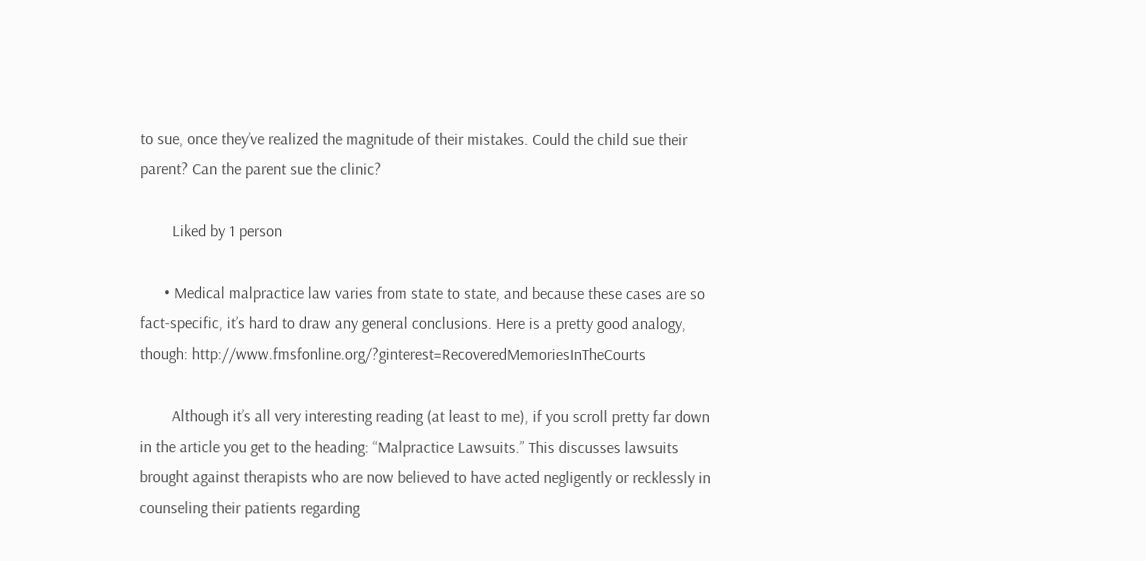to sue, once they’ve realized the magnitude of their mistakes. Could the child sue their parent? Can the parent sue the clinic?

        Liked by 1 person

      • Medical malpractice law varies from state to state, and because these cases are so fact-specific, it’s hard to draw any general conclusions. Here is a pretty good analogy, though: http://www.fmsfonline.org/?ginterest=RecoveredMemoriesInTheCourts

        Although it’s all very interesting reading (at least to me), if you scroll pretty far down in the article you get to the heading: “Malpractice Lawsuits.” This discusses lawsuits brought against therapists who are now believed to have acted negligently or recklessly in counseling their patients regarding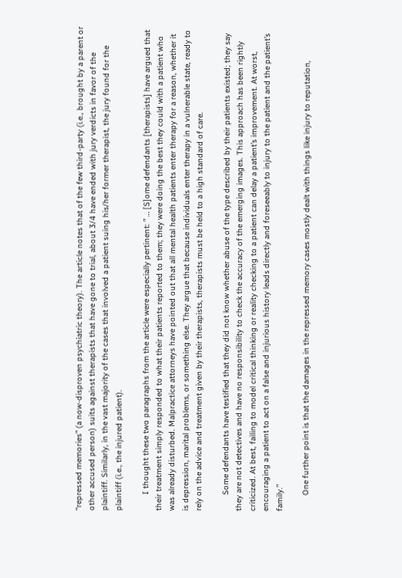“repressed memories” (a now-disproven psychiatric theory). The article notes that of the few third-party (i.e., brought by a parent or other accused person) suits against therapists that have gone to trial, about 3/4 have ended with jury verdicts in favor of the plaintiff. Similarly, in the vast majority of the cases that involved a patient suing his/her former therapist, the jury found for the plaintiff (i.e., the injured patient).

        I thought these two paragraphs from the article were especially pertinent: ” … [S]ome defendants [therapists] have argued that their treatment simply responded to what their patients reported to them; they were doing the best they could with a patient who was already disturbed. Malpractice attorneys have pointed out that all mental health patients enter therapy for a reason, whether it is depression, marital problems, or something else. They argue that because individuals enter therapy in a vulnerable state, ready to rely on the advice and treatment given by their therapists, therapists must be held to a high standard of care.

        Some defendants have testified that they did not know whether abuse of the type described by their patients existed; they say they are not detectives and have no responsibility to check the accuracy of the emerging images. This approach has been rightly criticized. At best, failing to model critical thinking or reality checking to a patient can delay a patient’s improvement. At worst, encouraging a patient to act on a false and injurious history leads directly and foreseeably to injury to the patient and the patient’s family.”

        One further point is that the damages in the repressed memory cases mostly dealt with things like injury to reputation,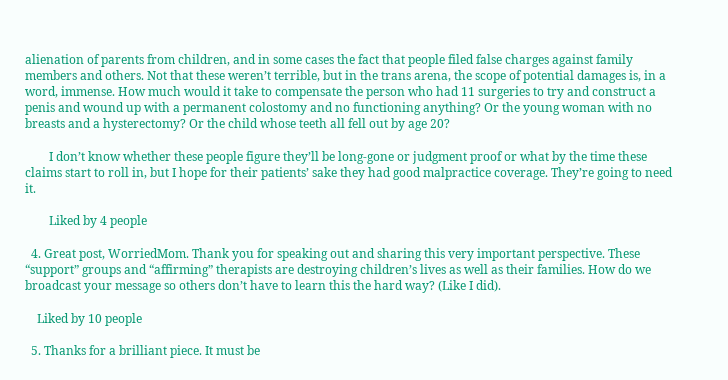alienation of parents from children, and in some cases the fact that people filed false charges against family members and others. Not that these weren’t terrible, but in the trans arena, the scope of potential damages is, in a word, immense. How much would it take to compensate the person who had 11 surgeries to try and construct a penis and wound up with a permanent colostomy and no functioning anything? Or the young woman with no breasts and a hysterectomy? Or the child whose teeth all fell out by age 20?

        I don’t know whether these people figure they’ll be long-gone or judgment proof or what by the time these claims start to roll in, but I hope for their patients’ sake they had good malpractice coverage. They’re going to need it.

        Liked by 4 people

  4. Great post, WorriedMom. Thank you for speaking out and sharing this very important perspective. These “support” groups and “affirming” therapists are destroying children’s lives as well as their families. How do we broadcast your message so others don’t have to learn this the hard way? (Like I did).

    Liked by 10 people

  5. Thanks for a brilliant piece. It must be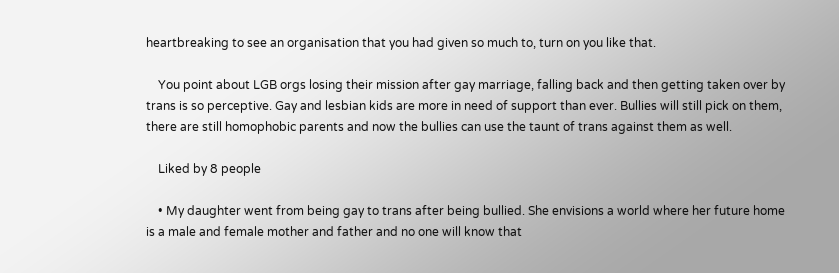heartbreaking to see an organisation that you had given so much to, turn on you like that.

    You point about LGB orgs losing their mission after gay marriage, falling back and then getting taken over by trans is so perceptive. Gay and lesbian kids are more in need of support than ever. Bullies will still pick on them, there are still homophobic parents and now the bullies can use the taunt of trans against them as well.

    Liked by 8 people

    • My daughter went from being gay to trans after being bullied. She envisions a world where her future home is a male and female mother and father and no one will know that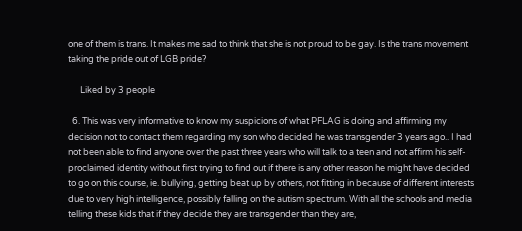one of them is trans. It makes me sad to think that she is not proud to be gay. Is the trans movement taking the pride out of LGB pride?

      Liked by 3 people

  6. This was very informative to know my suspicions of what PFLAG is doing and affirming my decision not to contact them regarding my son who decided he was transgender 3 years ago.. I had not been able to find anyone over the past three years who will talk to a teen and not affirm his self-proclaimed identity without first trying to find out if there is any other reason he might have decided to go on this course, ie. bullying, getting beat up by others, not fitting in because of different interests due to very high intelligence, possibly falling on the autism spectrum. With all the schools and media telling these kids that if they decide they are transgender than they are,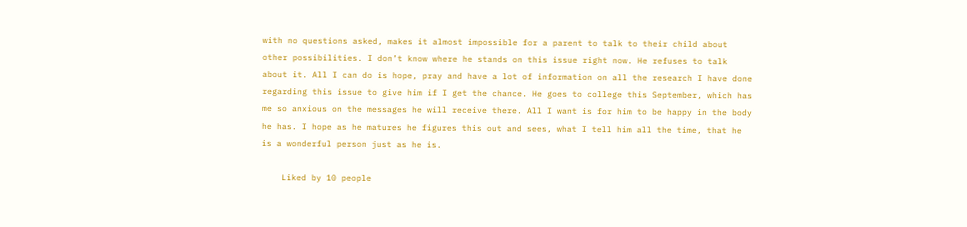with no questions asked, makes it almost impossible for a parent to talk to their child about other possibilities. I don’t know where he stands on this issue right now. He refuses to talk about it. All I can do is hope, pray and have a lot of information on all the research I have done regarding this issue to give him if I get the chance. He goes to college this September, which has me so anxious on the messages he will receive there. All I want is for him to be happy in the body he has. I hope as he matures he figures this out and sees, what I tell him all the time, that he is a wonderful person just as he is.

    Liked by 10 people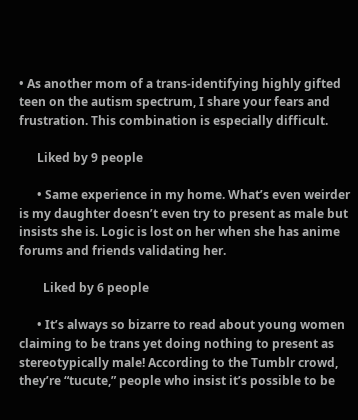• As another mom of a trans-identifying highly gifted teen on the autism spectrum, I share your fears and frustration. This combination is especially difficult.

      Liked by 9 people

      • Same experience in my home. What’s even weirder is my daughter doesn’t even try to present as male but insists she is. Logic is lost on her when she has anime forums and friends validating her.

        Liked by 6 people

      • It’s always so bizarre to read about young women claiming to be trans yet doing nothing to present as stereotypically male! According to the Tumblr crowd, they’re “tucute,” people who insist it’s possible to be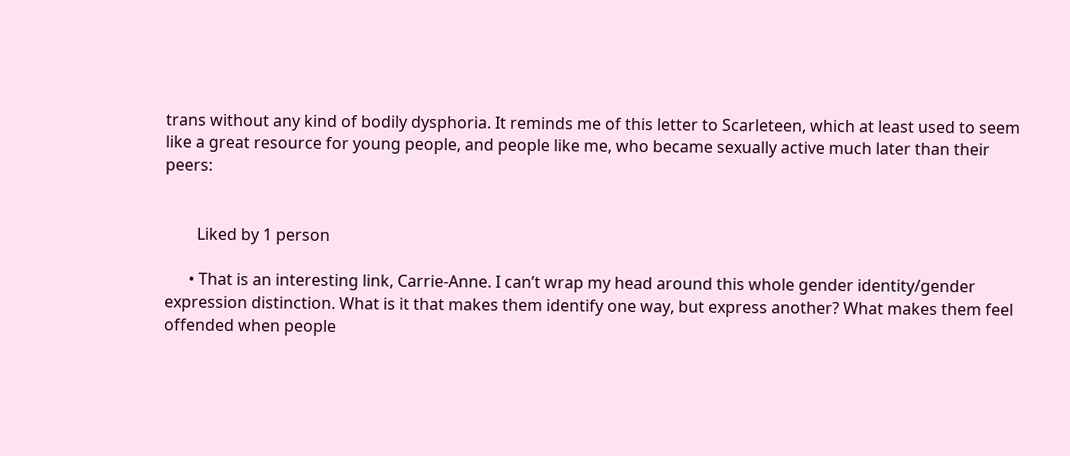trans without any kind of bodily dysphoria. It reminds me of this letter to Scarleteen, which at least used to seem like a great resource for young people, and people like me, who became sexually active much later than their peers:


        Liked by 1 person

      • That is an interesting link, Carrie-Anne. I can’t wrap my head around this whole gender identity/gender expression distinction. What is it that makes them identify one way, but express another? What makes them feel offended when people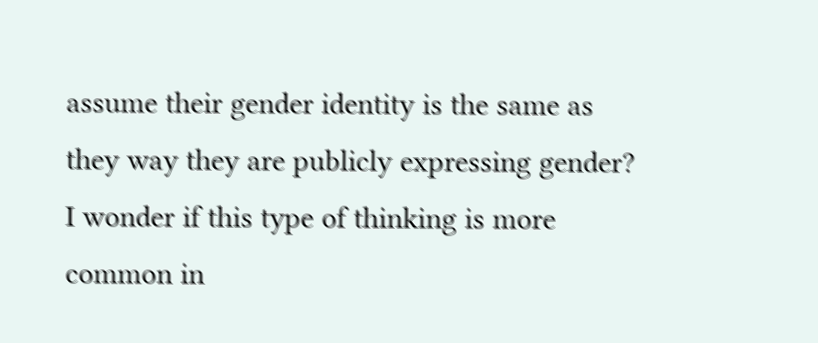assume their gender identity is the same as they way they are publicly expressing gender? I wonder if this type of thinking is more common in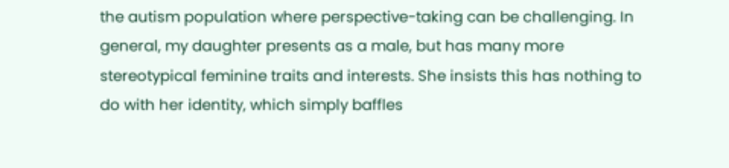the autism population where perspective-taking can be challenging. In general, my daughter presents as a male, but has many more stereotypical feminine traits and interests. She insists this has nothing to do with her identity, which simply baffles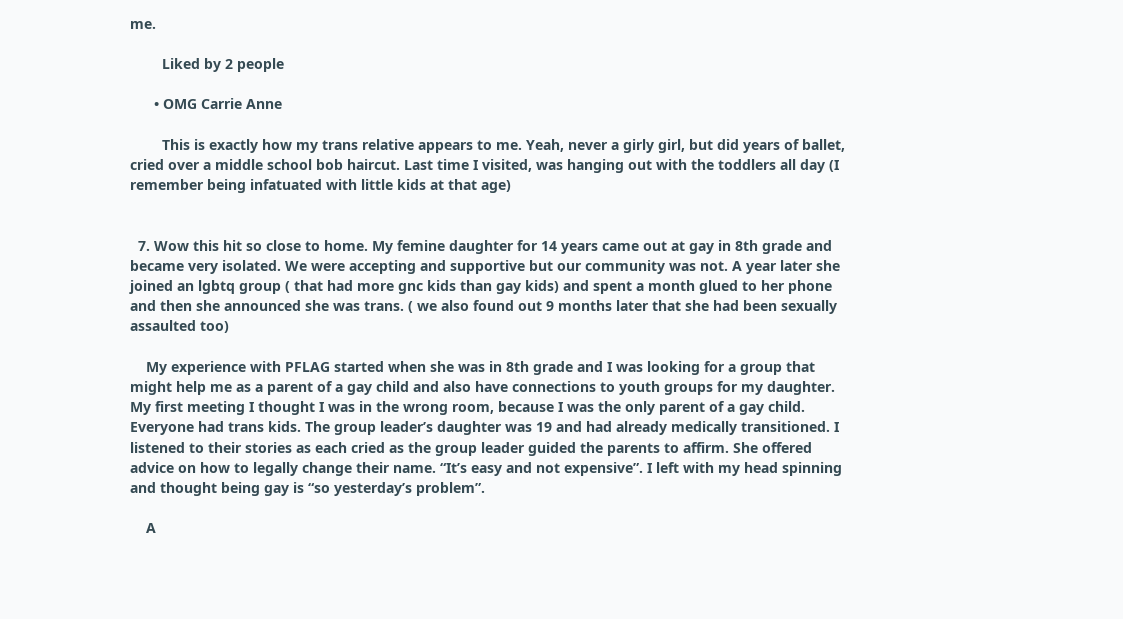me.

        Liked by 2 people

      • OMG Carrie Anne

        This is exactly how my trans relative appears to me. Yeah, never a girly girl, but did years of ballet, cried over a middle school bob haircut. Last time I visited, was hanging out with the toddlers all day (I remember being infatuated with little kids at that age)


  7. Wow this hit so close to home. My femine daughter for 14 years came out at gay in 8th grade and became very isolated. We were accepting and supportive but our community was not. A year later she joined an lgbtq group ( that had more gnc kids than gay kids) and spent a month glued to her phone and then she announced she was trans. ( we also found out 9 months later that she had been sexually assaulted too)

    My experience with PFLAG started when she was in 8th grade and I was looking for a group that might help me as a parent of a gay child and also have connections to youth groups for my daughter. My first meeting I thought I was in the wrong room, because I was the only parent of a gay child. Everyone had trans kids. The group leader’s daughter was 19 and had already medically transitioned. I listened to their stories as each cried as the group leader guided the parents to affirm. She offered advice on how to legally change their name. “It’s easy and not expensive”. I left with my head spinning and thought being gay is “so yesterday’s problem”.

    A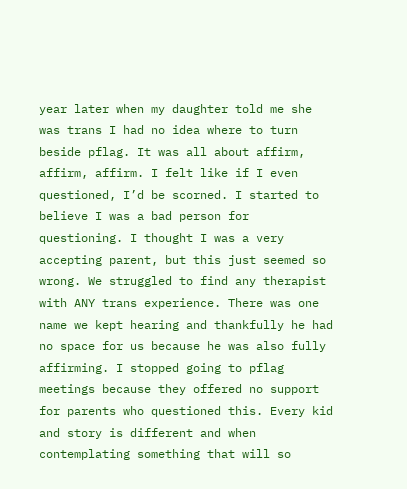year later when my daughter told me she was trans I had no idea where to turn beside pflag. It was all about affirm, affirm, affirm. I felt like if I even questioned, I’d be scorned. I started to believe I was a bad person for questioning. I thought I was a very accepting parent, but this just seemed so wrong. We struggled to find any therapist with ANY trans experience. There was one name we kept hearing and thankfully he had no space for us because he was also fully affirming. I stopped going to pflag meetings because they offered no support for parents who questioned this. Every kid and story is different and when contemplating something that will so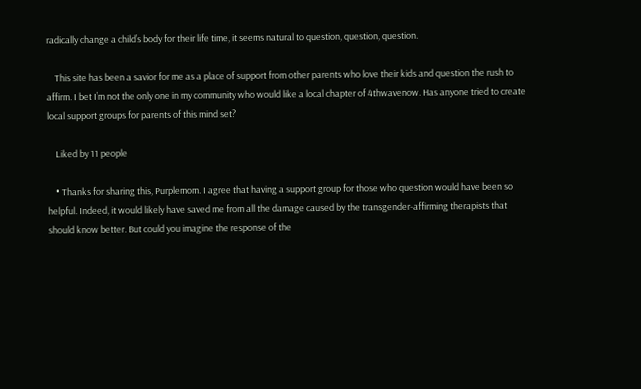radically change a child’s body for their life time, it seems natural to question, question, question.

    This site has been a savior for me as a place of support from other parents who love their kids and question the rush to affirm. I bet I’m not the only one in my community who would like a local chapter of 4thwavenow. Has anyone tried to create local support groups for parents of this mind set?

    Liked by 11 people

    • Thanks for sharing this, Purplemom. I agree that having a support group for those who question would have been so helpful. Indeed, it would likely have saved me from all the damage caused by the transgender-affirming therapists that should know better. But could you imagine the response of the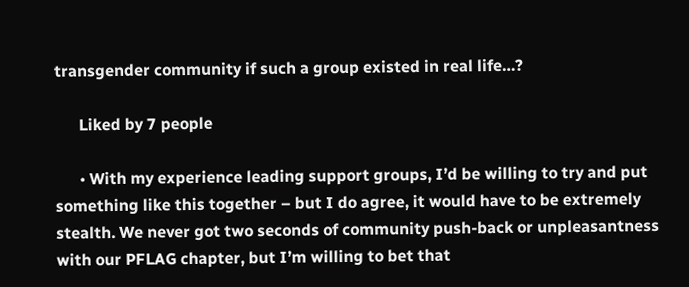transgender community if such a group existed in real life…?

      Liked by 7 people

      • With my experience leading support groups, I’d be willing to try and put something like this together – but I do agree, it would have to be extremely stealth. We never got two seconds of community push-back or unpleasantness with our PFLAG chapter, but I’m willing to bet that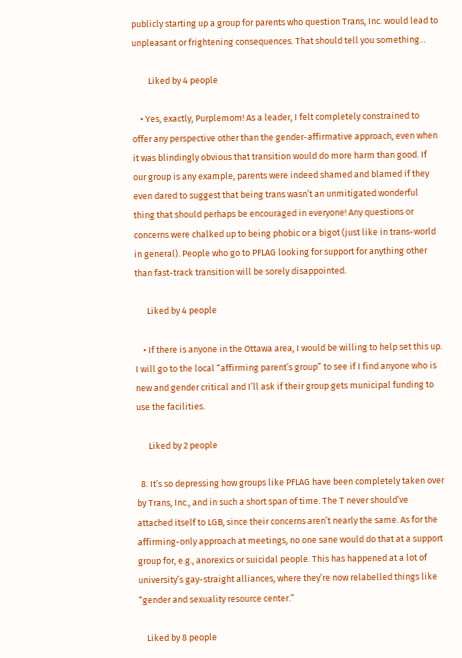publicly starting up a group for parents who question Trans, Inc. would lead to unpleasant or frightening consequences. That should tell you something…

        Liked by 4 people

    • Yes, exactly, Purplemom! As a leader, I felt completely constrained to offer any perspective other than the gender-affirmative approach, even when it was blindingly obvious that transition would do more harm than good. If our group is any example, parents were indeed shamed and blamed if they even dared to suggest that being trans wasn’t an unmitigated wonderful thing that should perhaps be encouraged in everyone! Any questions or concerns were chalked up to being phobic or a bigot (just like in trans-world in general). People who go to PFLAG looking for support for anything other than fast-track transition will be sorely disappointed.

      Liked by 4 people

    • If there is anyone in the Ottawa area, I would be willing to help set this up. I will go to the local “affirming parent’s group” to see if I find anyone who is new and gender critical and I’ll ask if their group gets municipal funding to use the facilities.

      Liked by 2 people

  8. It’s so depressing how groups like PFLAG have been completely taken over by Trans, Inc., and in such a short span of time. The T never should’ve attached itself to LGB, since their concerns aren’t nearly the same. As for the affirming-only approach at meetings, no one sane would do that at a support group for, e.g., anorexics or suicidal people. This has happened at a lot of university’s gay-straight alliances, where they’re now relabelled things like “gender and sexuality resource center.”

    Liked by 8 people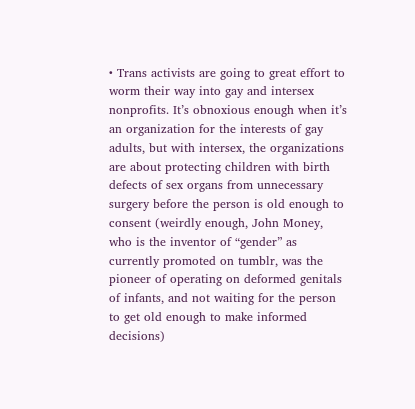• Trans activists are going to great effort to worm their way into gay and intersex nonprofits. It’s obnoxious enough when it’s an organization for the interests of gay adults, but with intersex, the organizations are about protecting children with birth defects of sex organs from unnecessary surgery before the person is old enough to consent (weirdly enough, John Money, who is the inventor of “gender” as currently promoted on tumblr, was the pioneer of operating on deformed genitals of infants, and not waiting for the person to get old enough to make informed decisions)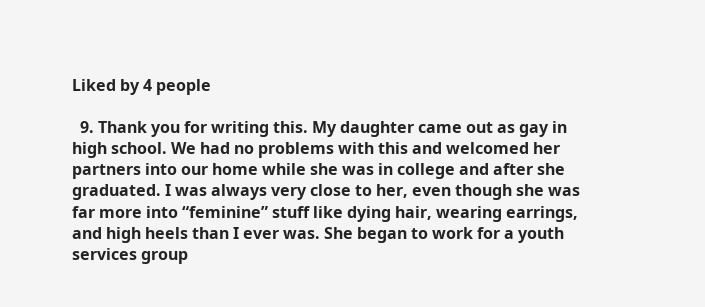Liked by 4 people

  9. Thank you for writing this. My daughter came out as gay in high school. We had no problems with this and welcomed her partners into our home while she was in college and after she graduated. I was always very close to her, even though she was far more into “feminine” stuff like dying hair, wearing earrings, and high heels than I ever was. She began to work for a youth services group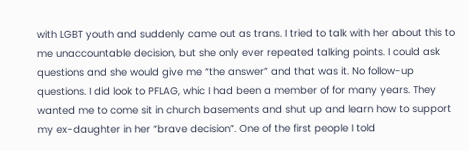with LGBT youth and suddenly came out as trans. I tried to talk with her about this to me unaccountable decision, but she only ever repeated talking points. I could ask questions and she would give me “the answer” and that was it. No follow-up questions. I did look to PFLAG, whic I had been a member of for many years. They wanted me to come sit in church basements and shut up and learn how to support my ex-daughter in her “brave decision”. One of the first people I told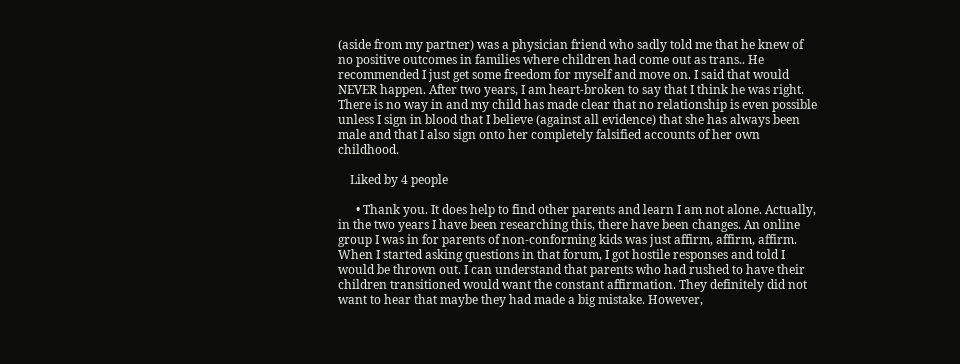(aside from my partner) was a physician friend who sadly told me that he knew of no positive outcomes in families where children had come out as trans.. He recommended I just get some freedom for myself and move on. I said that would NEVER happen. After two years, I am heart-broken to say that I think he was right. There is no way in and my child has made clear that no relationship is even possible unless I sign in blood that I believe (against all evidence) that she has always been male and that I also sign onto her completely falsified accounts of her own childhood.

    Liked by 4 people

      • Thank you. It does help to find other parents and learn I am not alone. Actually, in the two years I have been researching this, there have been changes. An online group I was in for parents of non-conforming kids was just affirm, affirm, affirm. When I started asking questions in that forum, I got hostile responses and told I would be thrown out. I can understand that parents who had rushed to have their children transitioned would want the constant affirmation. They definitely did not want to hear that maybe they had made a big mistake. However,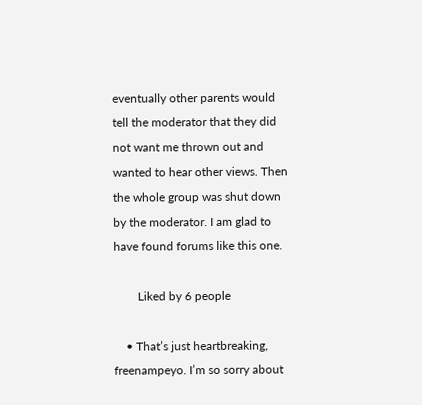eventually other parents would tell the moderator that they did not want me thrown out and wanted to hear other views. Then the whole group was shut down by the moderator. I am glad to have found forums like this one.

        Liked by 6 people

    • That’s just heartbreaking, freenampeyo. I’m so sorry about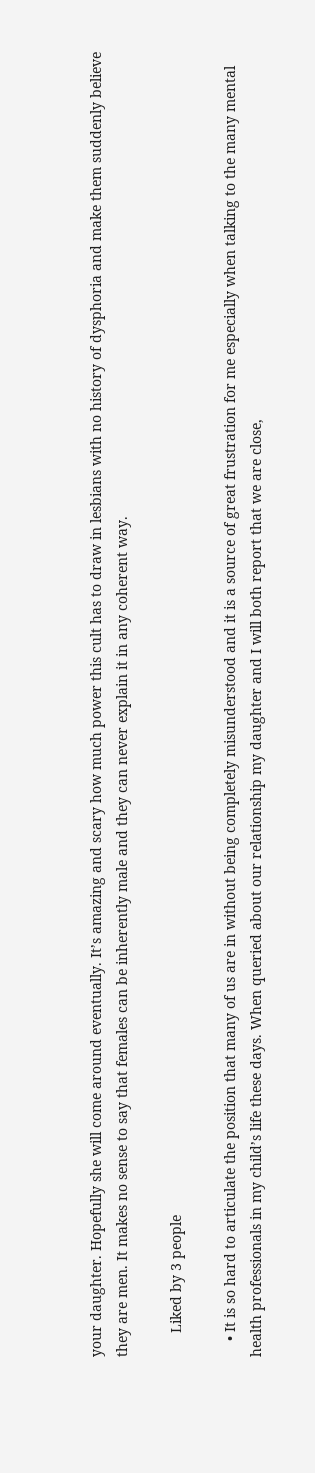your daughter. Hopefully she will come around eventually. It’s amazing and scary how much power this cult has to draw in lesbians with no history of dysphoria and make them suddenly believe they are men. It makes no sense to say that females can be inherently male and they can never explain it in any coherent way.

      Liked by 3 people

    • It is so hard to articulate the position that many of us are in without being completely misunderstood and it is a source of great frustration for me especially when talking to the many mental health professionals in my child’s life these days. When queried about our relationship my daughter and I will both report that we are close,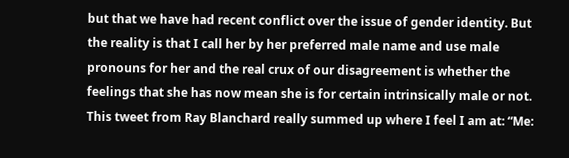but that we have had recent conflict over the issue of gender identity. But the reality is that I call her by her preferred male name and use male pronouns for her and the real crux of our disagreement is whether the feelings that she has now mean she is for certain intrinsically male or not. This tweet from Ray Blanchard really summed up where I feel I am at: “Me: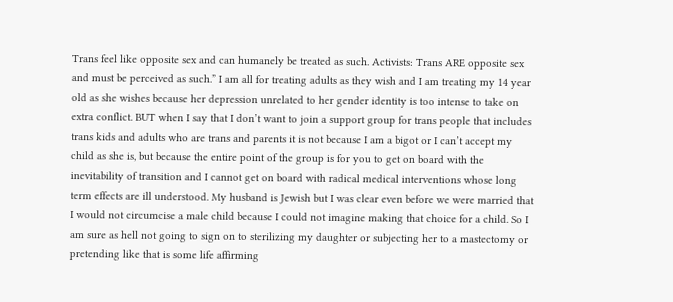Trans feel like opposite sex and can humanely be treated as such. Activists: Trans ARE opposite sex and must be perceived as such.” I am all for treating adults as they wish and I am treating my 14 year old as she wishes because her depression unrelated to her gender identity is too intense to take on extra conflict. BUT when I say that I don’t want to join a support group for trans people that includes trans kids and adults who are trans and parents it is not because I am a bigot or I can’t accept my child as she is, but because the entire point of the group is for you to get on board with the inevitability of transition and I cannot get on board with radical medical interventions whose long term effects are ill understood. My husband is Jewish but I was clear even before we were married that I would not circumcise a male child because I could not imagine making that choice for a child. So I am sure as hell not going to sign on to sterilizing my daughter or subjecting her to a mastectomy or pretending like that is some life affirming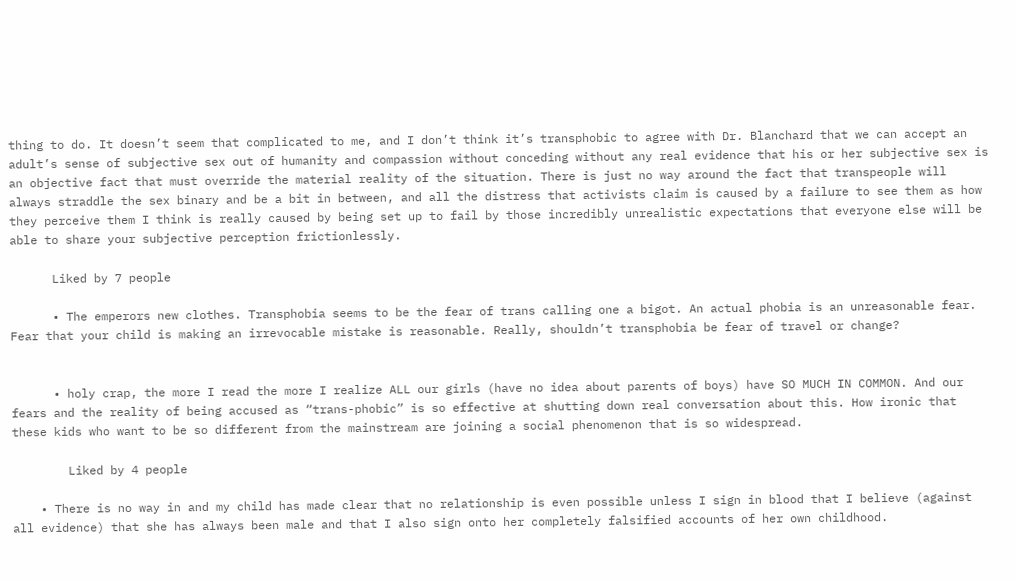thing to do. It doesn’t seem that complicated to me, and I don’t think it’s transphobic to agree with Dr. Blanchard that we can accept an adult’s sense of subjective sex out of humanity and compassion without conceding without any real evidence that his or her subjective sex is an objective fact that must override the material reality of the situation. There is just no way around the fact that transpeople will always straddle the sex binary and be a bit in between, and all the distress that activists claim is caused by a failure to see them as how they perceive them I think is really caused by being set up to fail by those incredibly unrealistic expectations that everyone else will be able to share your subjective perception frictionlessly.

      Liked by 7 people

      • The emperors new clothes. Transphobia seems to be the fear of trans calling one a bigot. An actual phobia is an unreasonable fear. Fear that your child is making an irrevocable mistake is reasonable. Really, shouldn’t transphobia be fear of travel or change?


      • holy crap, the more I read the more I realize ALL our girls (have no idea about parents of boys) have SO MUCH IN COMMON. And our fears and the reality of being accused as “trans-phobic” is so effective at shutting down real conversation about this. How ironic that these kids who want to be so different from the mainstream are joining a social phenomenon that is so widespread.

        Liked by 4 people

    • There is no way in and my child has made clear that no relationship is even possible unless I sign in blood that I believe (against all evidence) that she has always been male and that I also sign onto her completely falsified accounts of her own childhood.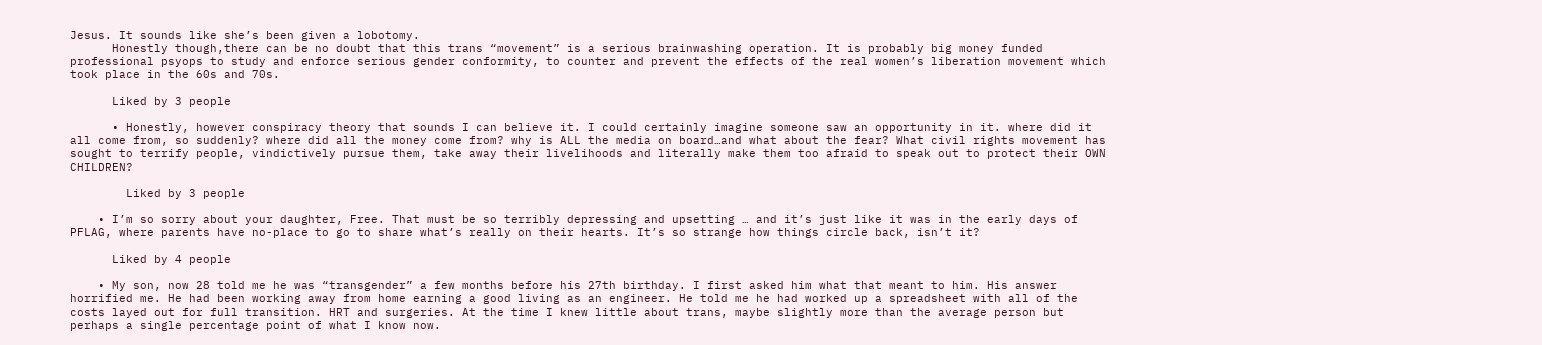Jesus. It sounds like she’s been given a lobotomy.
      Honestly though,there can be no doubt that this trans “movement” is a serious brainwashing operation. It is probably big money funded professional psyops to study and enforce serious gender conformity, to counter and prevent the effects of the real women’s liberation movement which took place in the 60s and 70s.

      Liked by 3 people

      • Honestly, however conspiracy theory that sounds I can believe it. I could certainly imagine someone saw an opportunity in it. where did it all come from, so suddenly? where did all the money come from? why is ALL the media on board…and what about the fear? What civil rights movement has sought to terrify people, vindictively pursue them, take away their livelihoods and literally make them too afraid to speak out to protect their OWN CHILDREN?

        Liked by 3 people

    • I’m so sorry about your daughter, Free. That must be so terribly depressing and upsetting … and it’s just like it was in the early days of PFLAG, where parents have no-place to go to share what’s really on their hearts. It’s so strange how things circle back, isn’t it?

      Liked by 4 people

    • My son, now 28 told me he was “transgender” a few months before his 27th birthday. I first asked him what that meant to him. His answer horrified me. He had been working away from home earning a good living as an engineer. He told me he had worked up a spreadsheet with all of the costs layed out for full transition. HRT and surgeries. At the time I knew little about trans, maybe slightly more than the average person but perhaps a single percentage point of what I know now.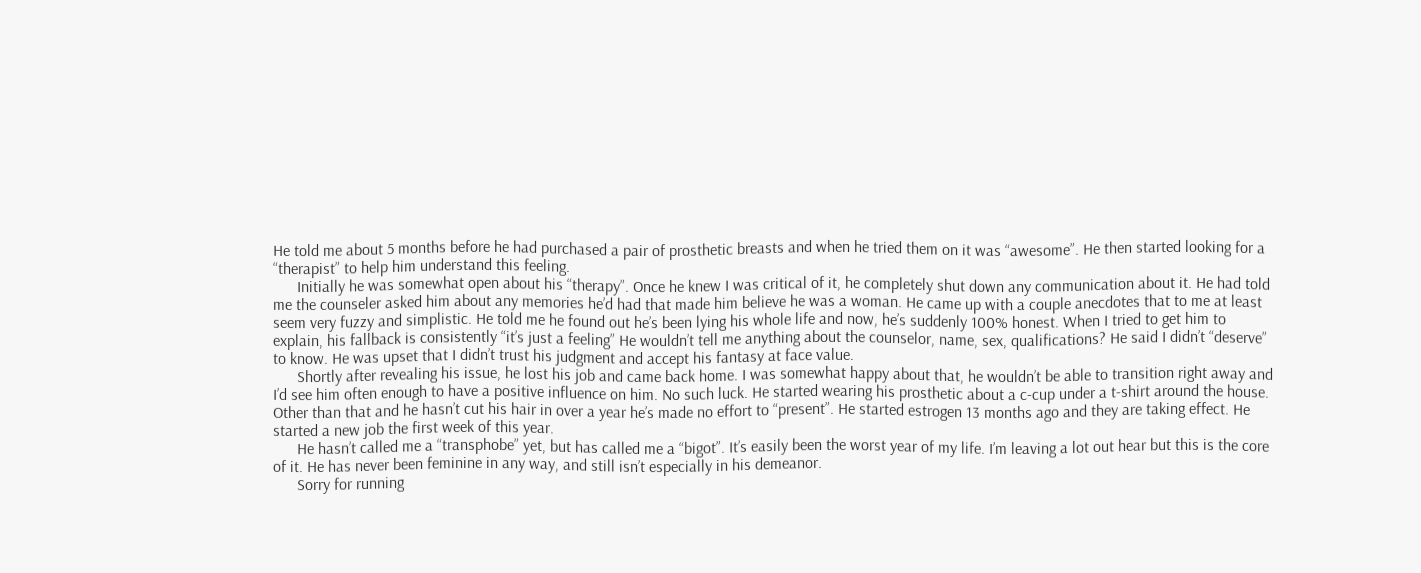He told me about 5 months before he had purchased a pair of prosthetic breasts and when he tried them on it was “awesome”. He then started looking for a “therapist” to help him understand this feeling.
      Initially he was somewhat open about his “therapy”. Once he knew I was critical of it, he completely shut down any communication about it. He had told me the counseler asked him about any memories he’d had that made him believe he was a woman. He came up with a couple anecdotes that to me at least seem very fuzzy and simplistic. He told me he found out he’s been lying his whole life and now, he’s suddenly 100% honest. When I tried to get him to explain, his fallback is consistently “it’s just a feeling” He wouldn’t tell me anything about the counselor, name, sex, qualifications? He said I didn’t “deserve” to know. He was upset that I didn’t trust his judgment and accept his fantasy at face value.
      Shortly after revealing his issue, he lost his job and came back home. I was somewhat happy about that, he wouldn’t be able to transition right away and I’d see him often enough to have a positive influence on him. No such luck. He started wearing his prosthetic about a c-cup under a t-shirt around the house. Other than that and he hasn’t cut his hair in over a year he’s made no effort to “present”. He started estrogen 13 months ago and they are taking effect. He started a new job the first week of this year.
      He hasn’t called me a “transphobe” yet, but has called me a “bigot”. It’s easily been the worst year of my life. I’m leaving a lot out hear but this is the core of it. He has never been feminine in any way, and still isn’t especially in his demeanor.
      Sorry for running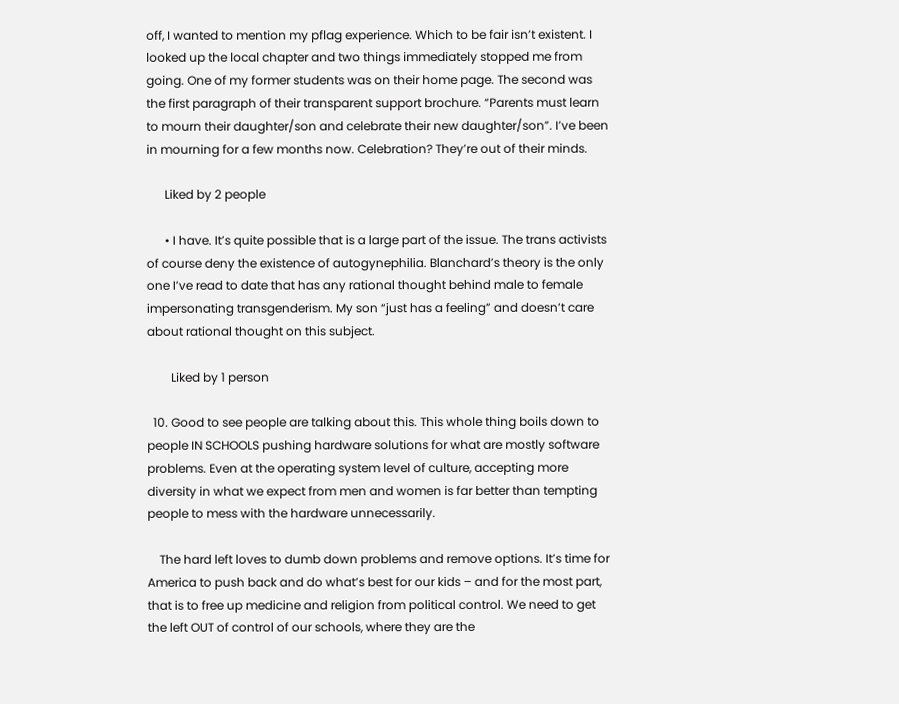off, I wanted to mention my pflag experience. Which to be fair isn’t existent. I looked up the local chapter and two things immediately stopped me from going. One of my former students was on their home page. The second was the first paragraph of their transparent support brochure. “Parents must learn to mourn their daughter/son and celebrate their new daughter/son”. I’ve been in mourning for a few months now. Celebration? They’re out of their minds.

      Liked by 2 people

      • I have. It’s quite possible that is a large part of the issue. The trans activists of course deny the existence of autogynephilia. Blanchard’s theory is the only one I’ve read to date that has any rational thought behind male to female impersonating transgenderism. My son “just has a feeling” and doesn’t care about rational thought on this subject.

        Liked by 1 person

  10. Good to see people are talking about this. This whole thing boils down to people IN SCHOOLS pushing hardware solutions for what are mostly software problems. Even at the operating system level of culture, accepting more diversity in what we expect from men and women is far better than tempting people to mess with the hardware unnecessarily.

    The hard left loves to dumb down problems and remove options. It’s time for America to push back and do what’s best for our kids – and for the most part, that is to free up medicine and religion from political control. We need to get the left OUT of control of our schools, where they are the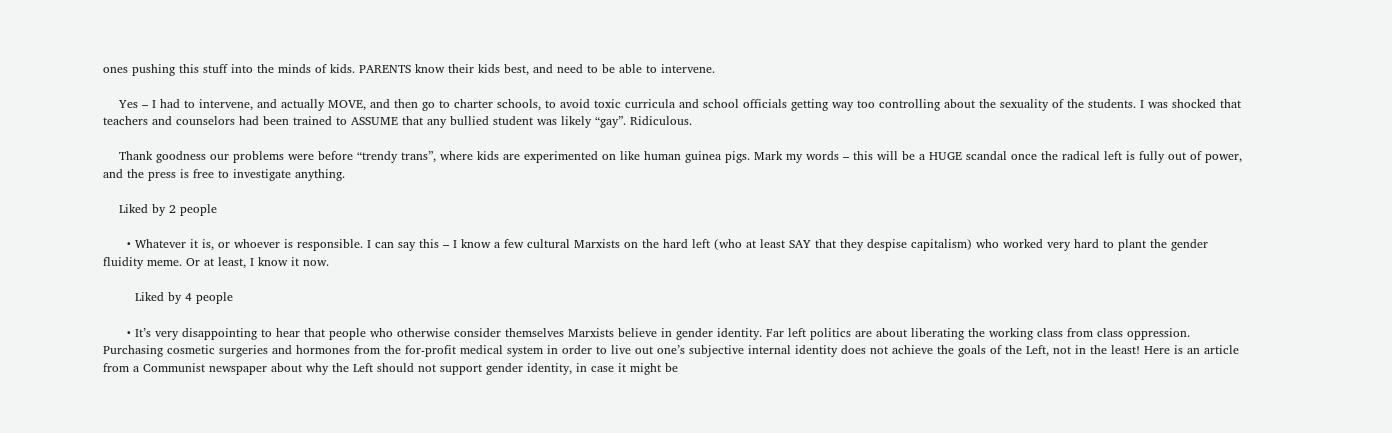ones pushing this stuff into the minds of kids. PARENTS know their kids best, and need to be able to intervene.

    Yes – I had to intervene, and actually MOVE, and then go to charter schools, to avoid toxic curricula and school officials getting way too controlling about the sexuality of the students. I was shocked that teachers and counselors had been trained to ASSUME that any bullied student was likely “gay”. Ridiculous.

    Thank goodness our problems were before “trendy trans”, where kids are experimented on like human guinea pigs. Mark my words – this will be a HUGE scandal once the radical left is fully out of power, and the press is free to investigate anything.

    Liked by 2 people

      • Whatever it is, or whoever is responsible. I can say this – I know a few cultural Marxists on the hard left (who at least SAY that they despise capitalism) who worked very hard to plant the gender fluidity meme. Or at least, I know it now.

        Liked by 4 people

      • It’s very disappointing to hear that people who otherwise consider themselves Marxists believe in gender identity. Far left politics are about liberating the working class from class oppression. Purchasing cosmetic surgeries and hormones from the for-profit medical system in order to live out one’s subjective internal identity does not achieve the goals of the Left, not in the least! Here is an article from a Communist newspaper about why the Left should not support gender identity, in case it might be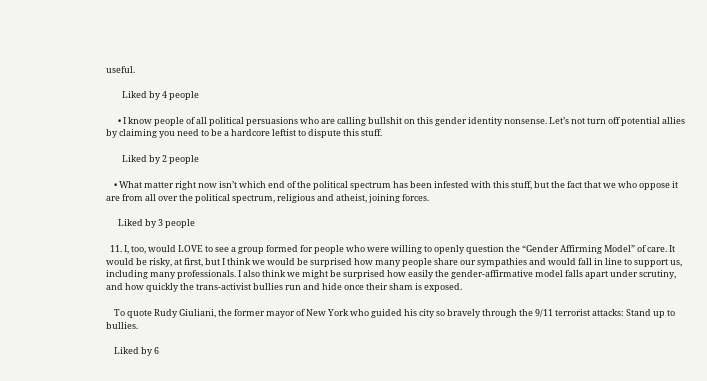useful.

        Liked by 4 people

      • I know people of all political persuasions who are calling bullshit on this gender identity nonsense. Let’s not turn off potential allies by claiming you need to be a hardcore leftist to dispute this stuff.

        Liked by 2 people

    • What matter right now isn’t which end of the political spectrum has been infested with this stuff, but the fact that we who oppose it are from all over the political spectrum, religious and atheist, joining forces.

      Liked by 3 people

  11. I, too, would LOVE to see a group formed for people who were willing to openly question the “Gender Affirming Model” of care. It would be risky, at first, but I think we would be surprised how many people share our sympathies and would fall in line to support us, including many professionals. I also think we might be surprised how easily the gender-affirmative model falls apart under scrutiny, and how quickly the trans-activist bullies run and hide once their sham is exposed.

    To quote Rudy Giuliani, the former mayor of New York who guided his city so bravely through the 9/11 terrorist attacks: Stand up to bullies.

    Liked by 6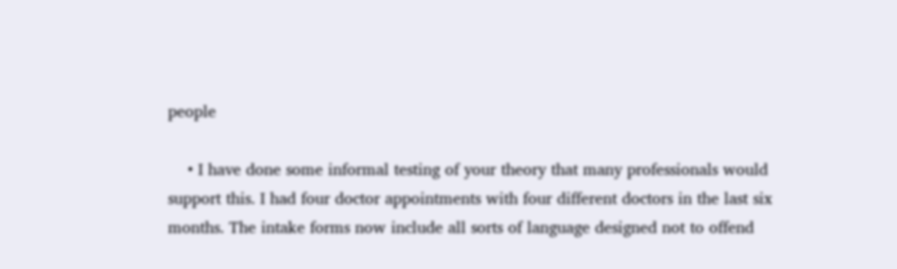people

    • I have done some informal testing of your theory that many professionals would support this. I had four doctor appointments with four different doctors in the last six months. The intake forms now include all sorts of language designed not to offend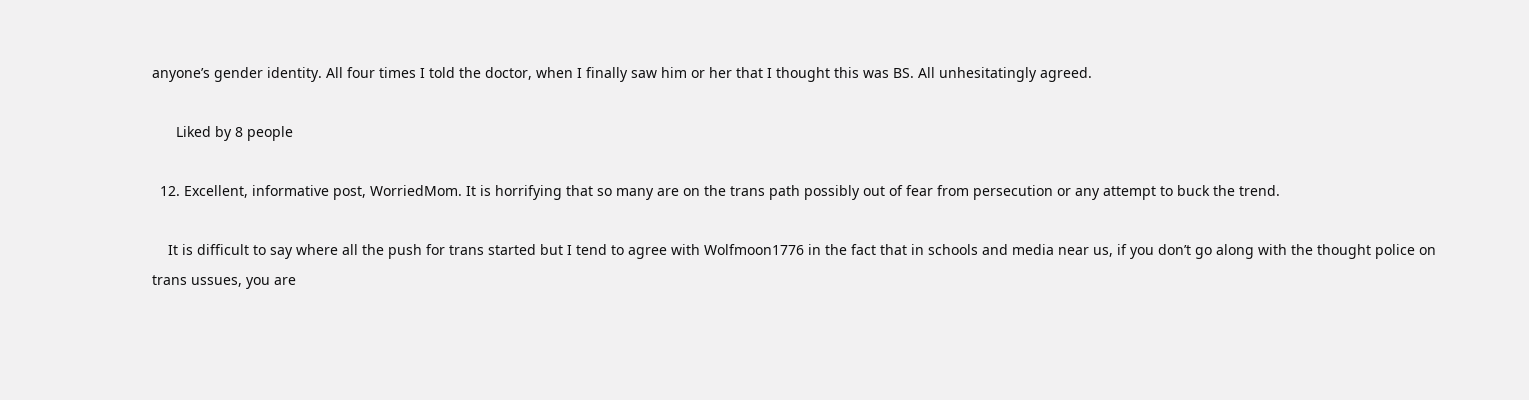anyone’s gender identity. All four times I told the doctor, when I finally saw him or her that I thought this was BS. All unhesitatingly agreed.

      Liked by 8 people

  12. Excellent, informative post, WorriedMom. It is horrifying that so many are on the trans path possibly out of fear from persecution or any attempt to buck the trend.

    It is difficult to say where all the push for trans started but I tend to agree with Wolfmoon1776 in the fact that in schools and media near us, if you don’t go along with the thought police on trans ussues, you are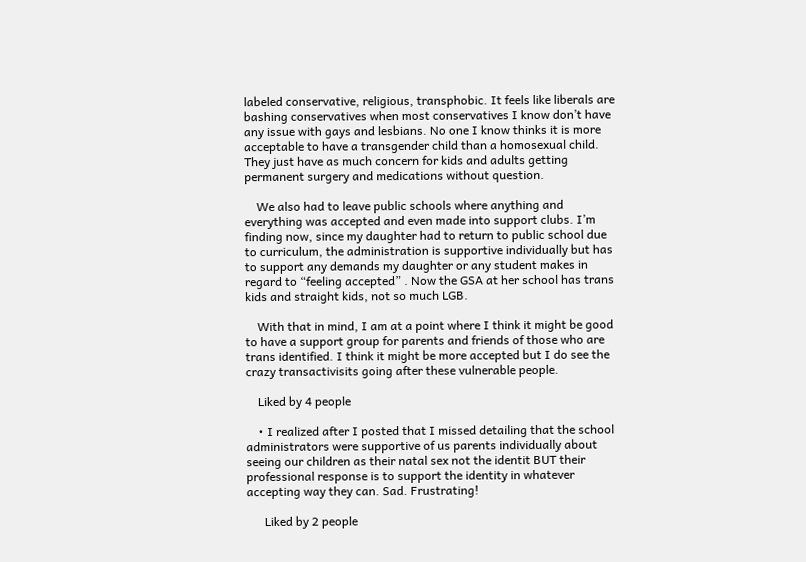labeled conservative, religious, transphobic. It feels like liberals are bashing conservatives when most conservatives I know don’t have any issue with gays and lesbians. No one I know thinks it is more acceptable to have a transgender child than a homosexual child. They just have as much concern for kids and adults getting permanent surgery and medications without question.

    We also had to leave public schools where anything and everything was accepted and even made into support clubs. I’m finding now, since my daughter had to return to public school due to curriculum, the administration is supportive individually but has to support any demands my daughter or any student makes in regard to “feeling accepted” . Now the GSA at her school has trans kids and straight kids, not so much LGB.

    With that in mind, I am at a point where I think it might be good to have a support group for parents and friends of those who are trans identified. I think it might be more accepted but I do see the crazy transactivisits going after these vulnerable people.

    Liked by 4 people

    • I realized after I posted that I missed detailing that the school administrators were supportive of us parents individually about seeing our children as their natal sex not the identit BUT their professional response is to support the identity in whatever accepting way they can. Sad. Frustrating!

      Liked by 2 people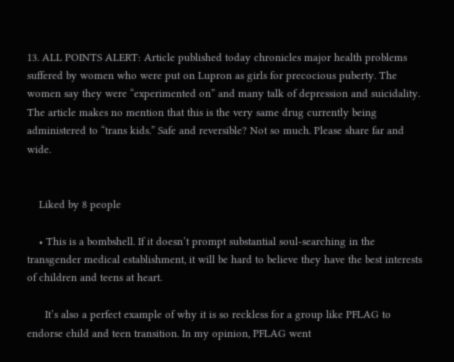13. ALL POINTS ALERT: Article published today chronicles major health problems suffered by women who were put on Lupron as girls for precocious puberty. The women say they were “experimented on” and many talk of depression and suicidality. The article makes no mention that this is the very same drug currently being administered to “trans kids.” Safe and reversible? Not so much. Please share far and wide.


    Liked by 8 people

    • This is a bombshell. If it doesn’t prompt substantial soul-searching in the transgender medical establishment, it will be hard to believe they have the best interests of children and teens at heart.

      It’s also a perfect example of why it is so reckless for a group like PFLAG to endorse child and teen transition. In my opinion, PFLAG went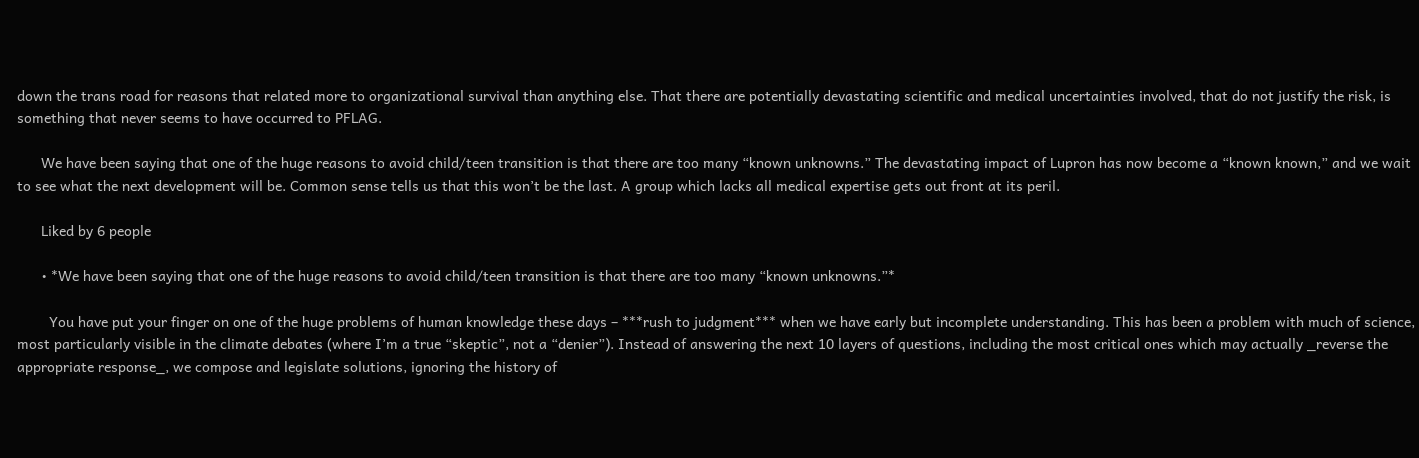down the trans road for reasons that related more to organizational survival than anything else. That there are potentially devastating scientific and medical uncertainties involved, that do not justify the risk, is something that never seems to have occurred to PFLAG.

      We have been saying that one of the huge reasons to avoid child/teen transition is that there are too many “known unknowns.” The devastating impact of Lupron has now become a “known known,” and we wait to see what the next development will be. Common sense tells us that this won’t be the last. A group which lacks all medical expertise gets out front at its peril.

      Liked by 6 people

      • *We have been saying that one of the huge reasons to avoid child/teen transition is that there are too many “known unknowns.”*

        You have put your finger on one of the huge problems of human knowledge these days – ***rush to judgment*** when we have early but incomplete understanding. This has been a problem with much of science, most particularly visible in the climate debates (where I’m a true “skeptic”, not a “denier”). Instead of answering the next 10 layers of questions, including the most critical ones which may actually _reverse the appropriate response_, we compose and legislate solutions, ignoring the history of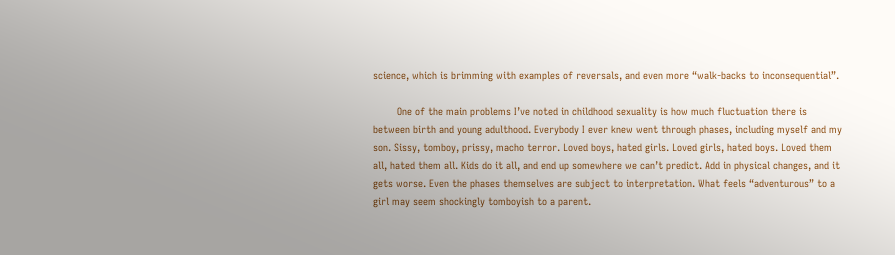science, which is brimming with examples of reversals, and even more “walk-backs to inconsequential”.

        One of the main problems I’ve noted in childhood sexuality is how much fluctuation there is between birth and young adulthood. Everybody I ever knew went through phases, including myself and my son. Sissy, tomboy, prissy, macho terror. Loved boys, hated girls. Loved girls, hated boys. Loved them all, hated them all. Kids do it all, and end up somewhere we can’t predict. Add in physical changes, and it gets worse. Even the phases themselves are subject to interpretation. What feels “adventurous” to a girl may seem shockingly tomboyish to a parent.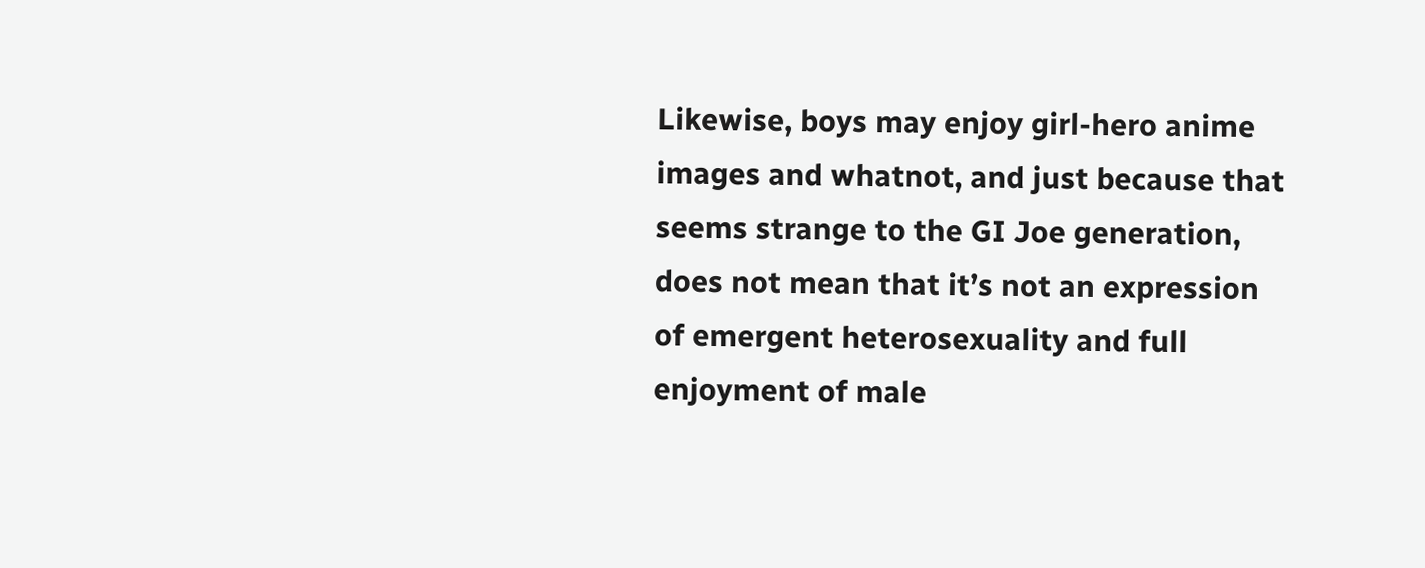Likewise, boys may enjoy girl-hero anime images and whatnot, and just because that seems strange to the GI Joe generation, does not mean that it’s not an expression of emergent heterosexuality and full enjoyment of male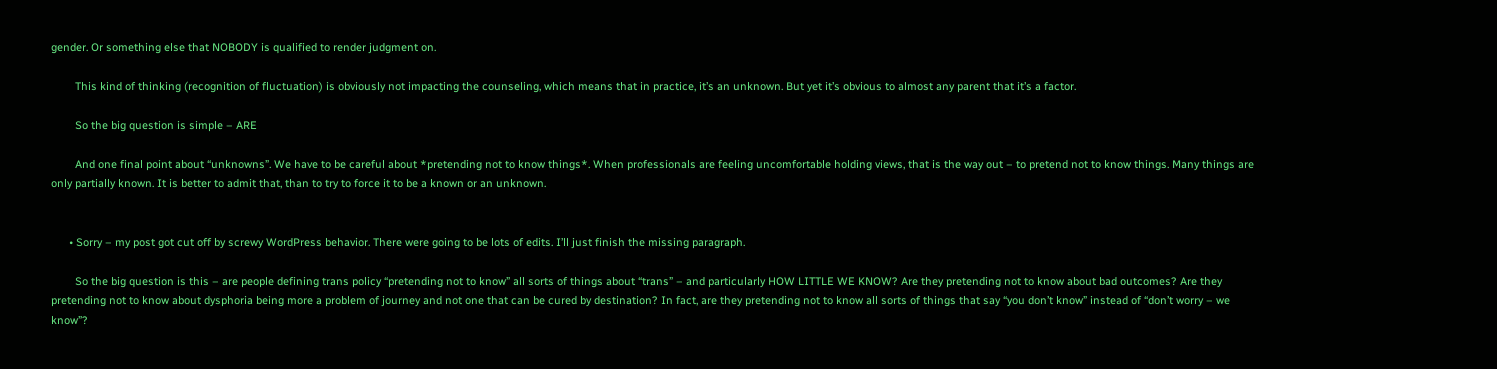gender. Or something else that NOBODY is qualified to render judgment on.

        This kind of thinking (recognition of fluctuation) is obviously not impacting the counseling, which means that in practice, it’s an unknown. But yet it’s obvious to almost any parent that it’s a factor.

        So the big question is simple – ARE

        And one final point about “unknowns”. We have to be careful about *pretending not to know things*. When professionals are feeling uncomfortable holding views, that is the way out – to pretend not to know things. Many things are only partially known. It is better to admit that, than to try to force it to be a known or an unknown.


      • Sorry – my post got cut off by screwy WordPress behavior. There were going to be lots of edits. I’ll just finish the missing paragraph.

        So the big question is this – are people defining trans policy “pretending not to know” all sorts of things about “trans” – and particularly HOW LITTLE WE KNOW? Are they pretending not to know about bad outcomes? Are they pretending not to know about dysphoria being more a problem of journey and not one that can be cured by destination? In fact, are they pretending not to know all sorts of things that say “you don’t know” instead of “don’t worry – we know”?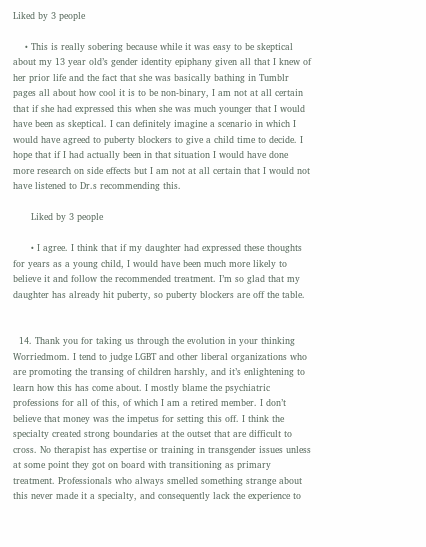Liked by 3 people

    • This is really sobering because while it was easy to be skeptical about my 13 year old’s gender identity epiphany given all that I knew of her prior life and the fact that she was basically bathing in Tumblr pages all about how cool it is to be non-binary, I am not at all certain that if she had expressed this when she was much younger that I would have been as skeptical. I can definitely imagine a scenario in which I would have agreed to puberty blockers to give a child time to decide. I hope that if I had actually been in that situation I would have done more research on side effects but I am not at all certain that I would not have listened to Dr.s recommending this.

      Liked by 3 people

      • I agree. I think that if my daughter had expressed these thoughts for years as a young child, I would have been much more likely to believe it and follow the recommended treatment. I’m so glad that my daughter has already hit puberty, so puberty blockers are off the table.


  14. Thank you for taking us through the evolution in your thinking Worriedmom. I tend to judge LGBT and other liberal organizations who are promoting the transing of children harshly, and it’s enlightening to learn how this has come about. I mostly blame the psychiatric professions for all of this, of which I am a retired member. I don’t believe that money was the impetus for setting this off. I think the specialty created strong boundaries at the outset that are difficult to cross. No therapist has expertise or training in transgender issues unless at some point they got on board with transitioning as primary treatment. Professionals who always smelled something strange about this never made it a specialty, and consequently lack the experience to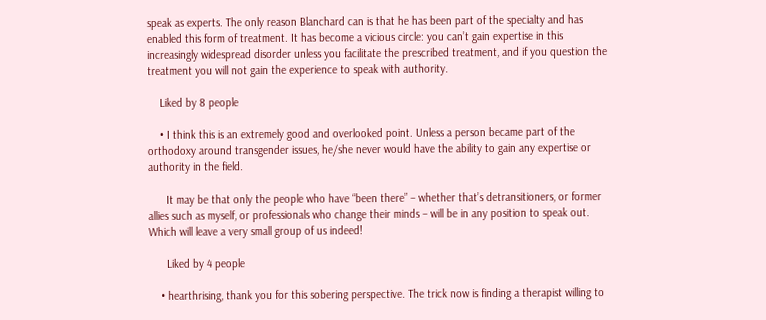speak as experts. The only reason Blanchard can is that he has been part of the specialty and has enabled this form of treatment. It has become a vicious circle: you can’t gain expertise in this increasingly widespread disorder unless you facilitate the prescribed treatment, and if you question the treatment you will not gain the experience to speak with authority.

    Liked by 8 people

    • I think this is an extremely good and overlooked point. Unless a person became part of the orthodoxy around transgender issues, he/she never would have the ability to gain any expertise or authority in the field.

      It may be that only the people who have “been there” – whether that’s detransitioners, or former allies such as myself, or professionals who change their minds – will be in any position to speak out. Which will leave a very small group of us indeed!

      Liked by 4 people

    • hearthrising, thank you for this sobering perspective. The trick now is finding a therapist willing to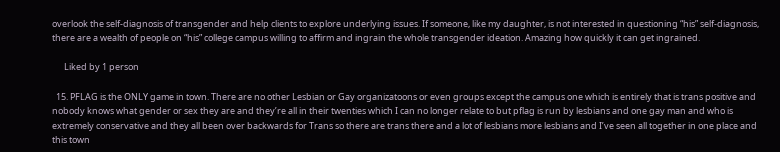overlook the self-diagnosis of transgender and help clients to explore underlying issues. If someone, like my daughter, is not interested in questioning “his” self-diagnosis, there are a wealth of people on “his” college campus willing to affirm and ingrain the whole transgender ideation. Amazing how quickly it can get ingrained.

      Liked by 1 person

  15. PFLAG is the ONLY game in town. There are no other Lesbian or Gay organizatoons or even groups except the campus one which is entirely that is trans positive and nobody knows what gender or sex they are and they’re all in their twenties which I can no longer relate to but pflag is run by lesbians and one gay man and who is extremely conservative and they all been over backwards for Trans so there are trans there and a lot of lesbians more lesbians and I’ve seen all together in one place and this town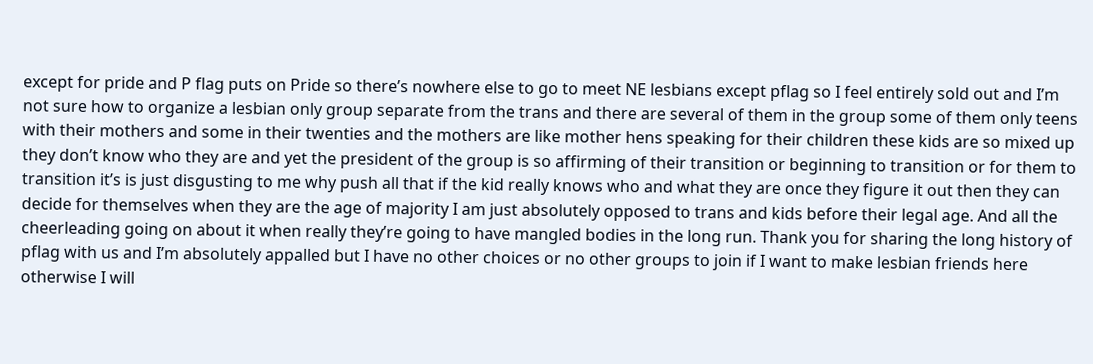except for pride and P flag puts on Pride so there’s nowhere else to go to meet NE lesbians except pflag so I feel entirely sold out and I’m not sure how to organize a lesbian only group separate from the trans and there are several of them in the group some of them only teens with their mothers and some in their twenties and the mothers are like mother hens speaking for their children these kids are so mixed up they don’t know who they are and yet the president of the group is so affirming of their transition or beginning to transition or for them to transition it’s is just disgusting to me why push all that if the kid really knows who and what they are once they figure it out then they can decide for themselves when they are the age of majority I am just absolutely opposed to trans and kids before their legal age. And all the cheerleading going on about it when really they’re going to have mangled bodies in the long run. Thank you for sharing the long history of pflag with us and I’m absolutely appalled but I have no other choices or no other groups to join if I want to make lesbian friends here otherwise I will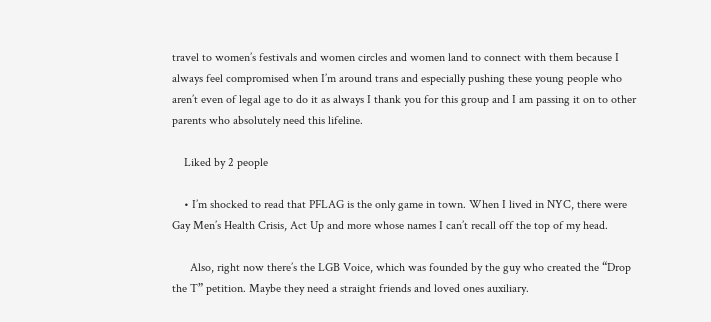travel to women’s festivals and women circles and women land to connect with them because I always feel compromised when I’m around trans and especially pushing these young people who aren’t even of legal age to do it as always I thank you for this group and I am passing it on to other parents who absolutely need this lifeline.

    Liked by 2 people

    • I’m shocked to read that PFLAG is the only game in town. When I lived in NYC, there were Gay Men’s Health Crisis, Act Up and more whose names I can’t recall off the top of my head.

      Also, right now there’s the LGB Voice, which was founded by the guy who created the “Drop the T” petition. Maybe they need a straight friends and loved ones auxiliary.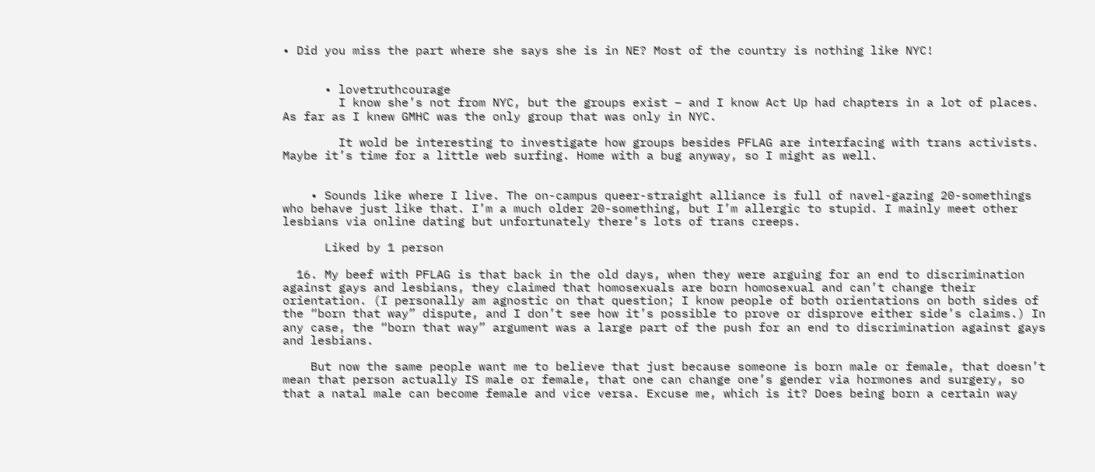• Did you miss the part where she says she is in NE? Most of the country is nothing like NYC!


      • lovetruthcourage
        I know she’s not from NYC, but the groups exist – and I know Act Up had chapters in a lot of places. As far as I knew GMHC was the only group that was only in NYC.

        It wold be interesting to investigate how groups besides PFLAG are interfacing with trans activists. Maybe it’s time for a little web surfing. Home with a bug anyway, so I might as well.


    • Sounds like where I live. The on-campus queer-straight alliance is full of navel-gazing 20-somethings who behave just like that. I’m a much older 20-something, but I’m allergic to stupid. I mainly meet other lesbians via online dating but unfortunately there’s lots of trans creeps.

      Liked by 1 person

  16. My beef with PFLAG is that back in the old days, when they were arguing for an end to discrimination against gays and lesbians, they claimed that homosexuals are born homosexual and can’t change their orientation. (I personally am agnostic on that question; I know people of both orientations on both sides of the “born that way” dispute, and I don’t see how it’s possible to prove or disprove either side’s claims.) In any case, the “born that way” argument was a large part of the push for an end to discrimination against gays and lesbians.

    But now the same people want me to believe that just because someone is born male or female, that doesn’t mean that person actually IS male or female, that one can change one’s gender via hormones and surgery, so that a natal male can become female and vice versa. Excuse me, which is it? Does being born a certain way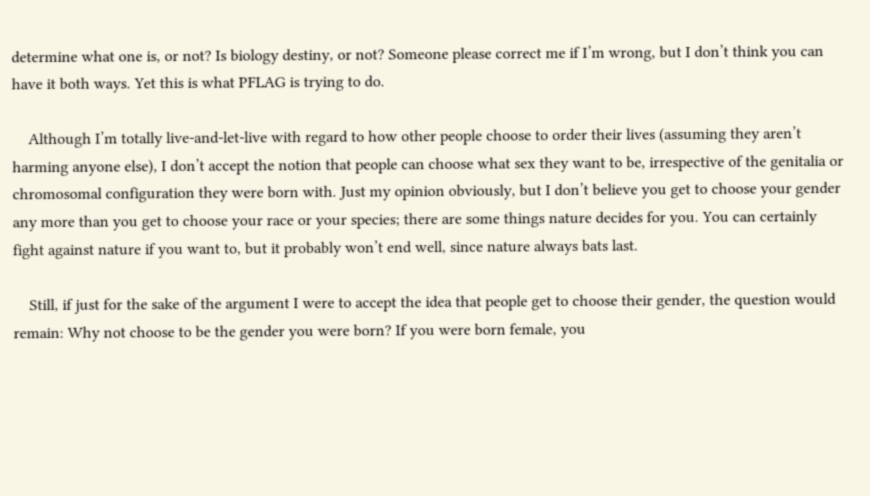determine what one is, or not? Is biology destiny, or not? Someone please correct me if I’m wrong, but I don’t think you can have it both ways. Yet this is what PFLAG is trying to do.

    Although I’m totally live-and-let-live with regard to how other people choose to order their lives (assuming they aren’t harming anyone else), I don’t accept the notion that people can choose what sex they want to be, irrespective of the genitalia or chromosomal configuration they were born with. Just my opinion obviously, but I don’t believe you get to choose your gender any more than you get to choose your race or your species; there are some things nature decides for you. You can certainly fight against nature if you want to, but it probably won’t end well, since nature always bats last.

    Still, if just for the sake of the argument I were to accept the idea that people get to choose their gender, the question would remain: Why not choose to be the gender you were born? If you were born female, you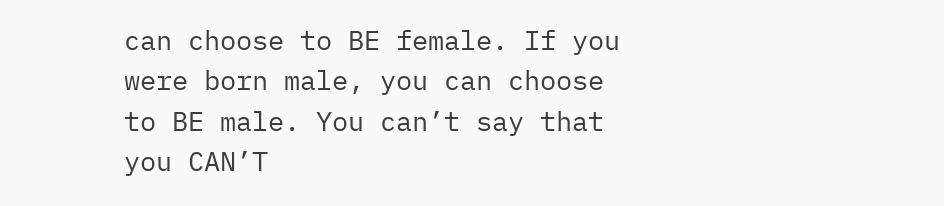can choose to BE female. If you were born male, you can choose to BE male. You can’t say that you CAN’T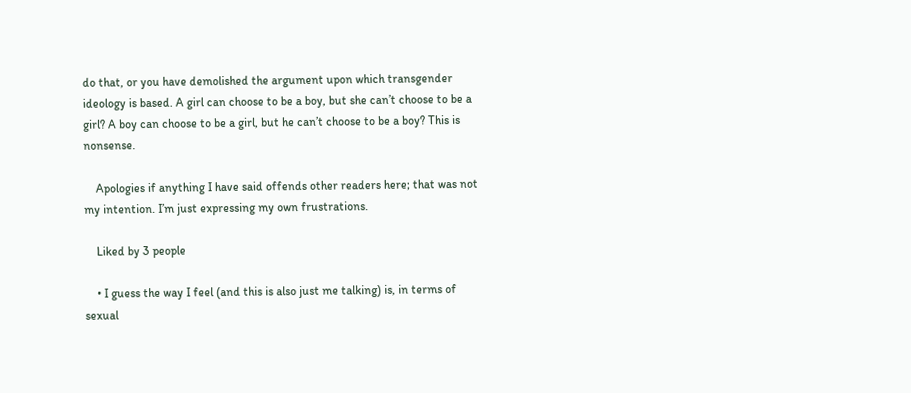do that, or you have demolished the argument upon which transgender ideology is based. A girl can choose to be a boy, but she can’t choose to be a girl? A boy can choose to be a girl, but he can’t choose to be a boy? This is nonsense.

    Apologies if anything I have said offends other readers here; that was not my intention. I’m just expressing my own frustrations.

    Liked by 3 people

    • I guess the way I feel (and this is also just me talking) is, in terms of sexual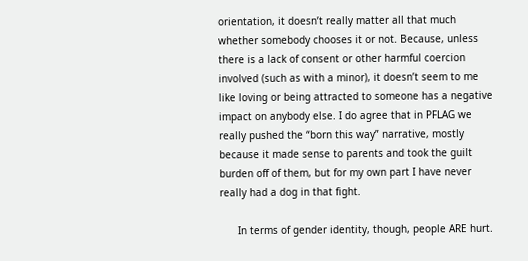orientation, it doesn’t really matter all that much whether somebody chooses it or not. Because, unless there is a lack of consent or other harmful coercion involved (such as with a minor), it doesn’t seem to me like loving or being attracted to someone has a negative impact on anybody else. I do agree that in PFLAG we really pushed the “born this way” narrative, mostly because it made sense to parents and took the guilt burden off of them, but for my own part I have never really had a dog in that fight.

      In terms of gender identity, though, people ARE hurt.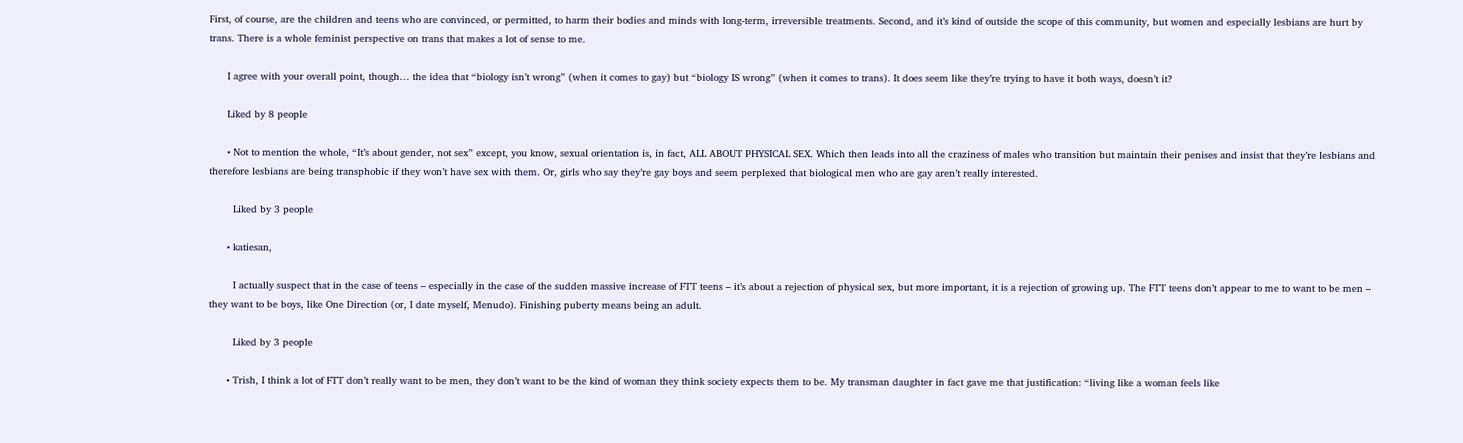First, of course, are the children and teens who are convinced, or permitted, to harm their bodies and minds with long-term, irreversible treatments. Second, and it’s kind of outside the scope of this community, but women and especially lesbians are hurt by trans. There is a whole feminist perspective on trans that makes a lot of sense to me.

      I agree with your overall point, though… the idea that “biology isn’t wrong” (when it comes to gay) but “biology IS wrong” (when it comes to trans). It does seem like they’re trying to have it both ways, doesn’t it?

      Liked by 8 people

      • Not to mention the whole, “It’s about gender, not sex” except, you know, sexual orientation is, in fact, ALL ABOUT PHYSICAL SEX. Which then leads into all the craziness of males who transition but maintain their penises and insist that they’re lesbians and therefore lesbians are being transphobic if they won’t have sex with them. Or, girls who say they’re gay boys and seem perplexed that biological men who are gay aren’t really interested.

        Liked by 3 people

      • katiesan,

        I actually suspect that in the case of teens – especially in the case of the sudden massive increase of FTT teens – it’s about a rejection of physical sex, but more important, it is a rejection of growing up. The FTT teens don’t appear to me to want to be men – they want to be boys, like One Direction (or, I date myself, Menudo). Finishing puberty means being an adult.

        Liked by 3 people

      • Trish, I think a lot of FTT don’t really want to be men, they don’t want to be the kind of woman they think society expects them to be. My transman daughter in fact gave me that justification: “living like a woman feels like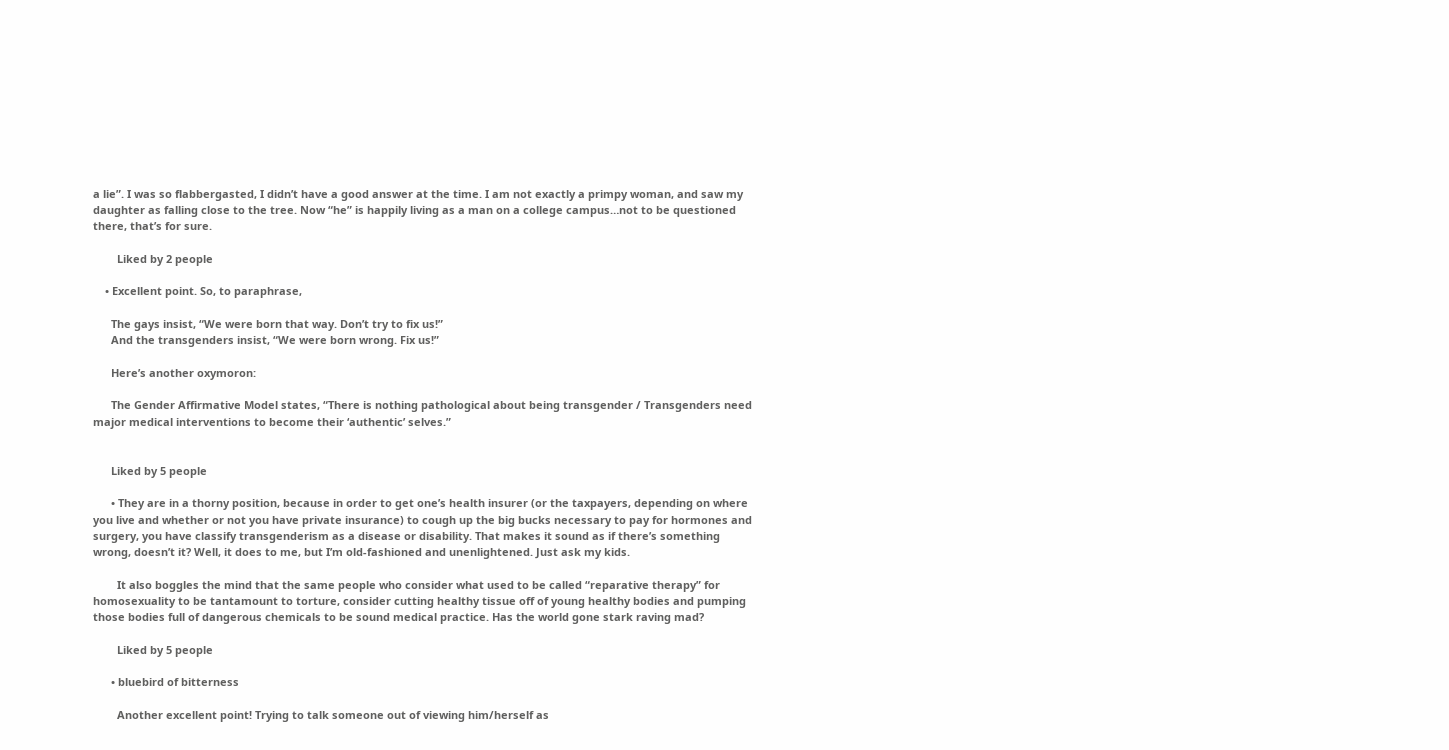a lie”. I was so flabbergasted, I didn’t have a good answer at the time. I am not exactly a primpy woman, and saw my daughter as falling close to the tree. Now “he” is happily living as a man on a college campus…not to be questioned there, that’s for sure.

        Liked by 2 people

    • Excellent point. So, to paraphrase,

      The gays insist, “We were born that way. Don’t try to fix us!”
      And the transgenders insist, “We were born wrong. Fix us!”

      Here’s another oxymoron:

      The Gender Affirmative Model states, “There is nothing pathological about being transgender / Transgenders need major medical interventions to become their ‘authentic’ selves.”


      Liked by 5 people

      • They are in a thorny position, because in order to get one’s health insurer (or the taxpayers, depending on where you live and whether or not you have private insurance) to cough up the big bucks necessary to pay for hormones and surgery, you have classify transgenderism as a disease or disability. That makes it sound as if there’s something wrong, doesn’t it? Well, it does to me, but I’m old-fashioned and unenlightened. Just ask my kids.

        It also boggles the mind that the same people who consider what used to be called “reparative therapy” for homosexuality to be tantamount to torture, consider cutting healthy tissue off of young healthy bodies and pumping those bodies full of dangerous chemicals to be sound medical practice. Has the world gone stark raving mad?

        Liked by 5 people

      • bluebird of bitterness

        Another excellent point! Trying to talk someone out of viewing him/herself as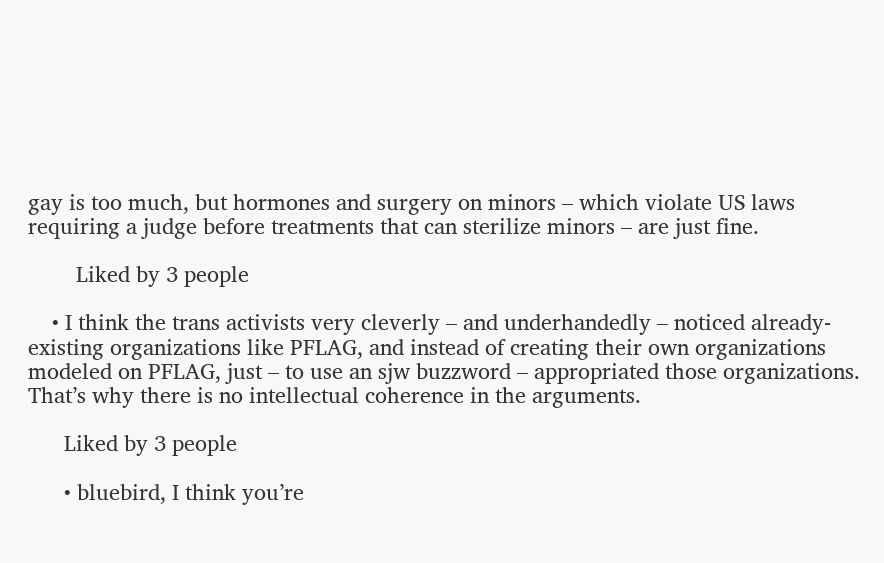gay is too much, but hormones and surgery on minors – which violate US laws requiring a judge before treatments that can sterilize minors – are just fine.

        Liked by 3 people

    • I think the trans activists very cleverly – and underhandedly – noticed already-existing organizations like PFLAG, and instead of creating their own organizations modeled on PFLAG, just – to use an sjw buzzword – appropriated those organizations. That’s why there is no intellectual coherence in the arguments.

      Liked by 3 people

      • bluebird, I think you’re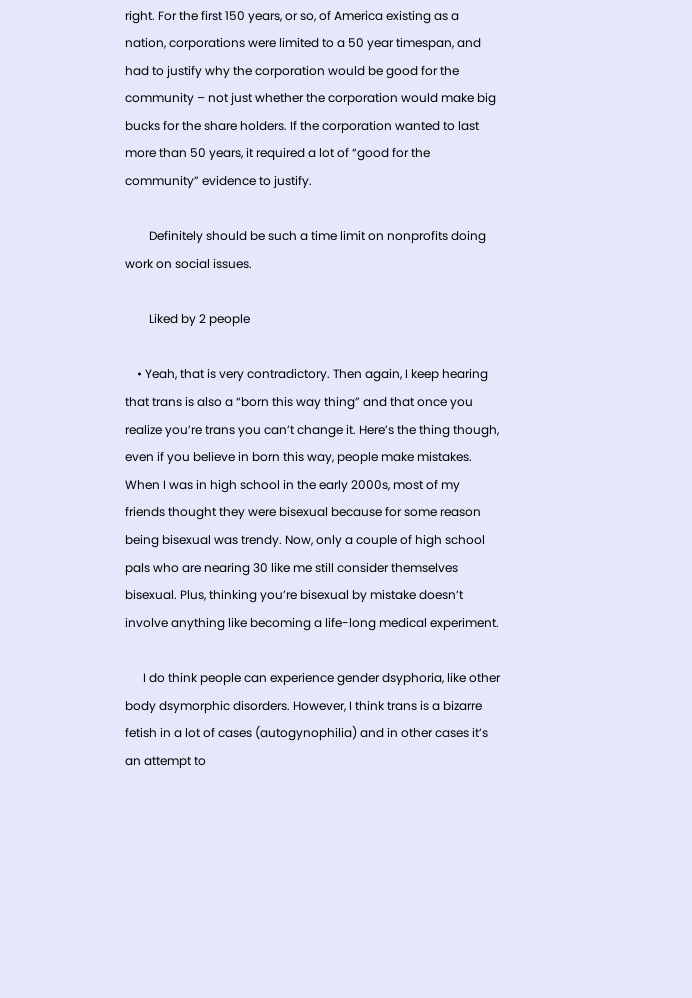right. For the first 150 years, or so, of America existing as a nation, corporations were limited to a 50 year timespan, and had to justify why the corporation would be good for the community – not just whether the corporation would make big bucks for the share holders. If the corporation wanted to last more than 50 years, it required a lot of “good for the community” evidence to justify.

        Definitely should be such a time limit on nonprofits doing work on social issues.

        Liked by 2 people

    • Yeah, that is very contradictory. Then again, I keep hearing that trans is also a “born this way thing” and that once you realize you’re trans you can’t change it. Here’s the thing though, even if you believe in born this way, people make mistakes. When I was in high school in the early 2000s, most of my friends thought they were bisexual because for some reason being bisexual was trendy. Now, only a couple of high school pals who are nearing 30 like me still consider themselves bisexual. Plus, thinking you’re bisexual by mistake doesn’t involve anything like becoming a life-long medical experiment.

      I do think people can experience gender dsyphoria, like other body dsymorphic disorders. However, I think trans is a bizarre fetish in a lot of cases (autogynophilia) and in other cases it’s an attempt to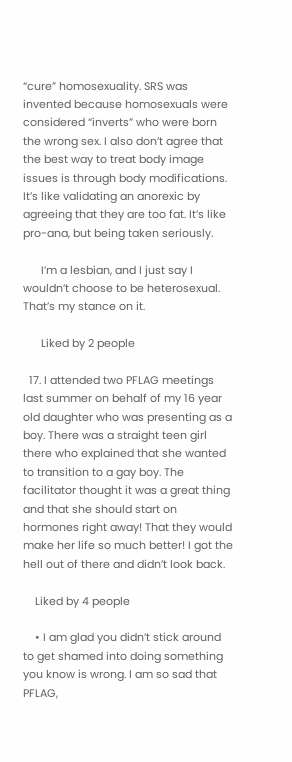“cure” homosexuality. SRS was invented because homosexuals were considered “inverts” who were born the wrong sex. I also don’t agree that the best way to treat body image issues is through body modifications. It’s like validating an anorexic by agreeing that they are too fat. It’s like pro-ana, but being taken seriously.

      I’m a lesbian, and I just say I wouldn’t choose to be heterosexual. That’s my stance on it.

      Liked by 2 people

  17. I attended two PFLAG meetings last summer on behalf of my 16 year old daughter who was presenting as a boy. There was a straight teen girl there who explained that she wanted to transition to a gay boy. The facilitator thought it was a great thing and that she should start on hormones right away! That they would make her life so much better! I got the hell out of there and didn’t look back.

    Liked by 4 people

    • I am glad you didn’t stick around to get shamed into doing something you know is wrong. I am so sad that PFLAG,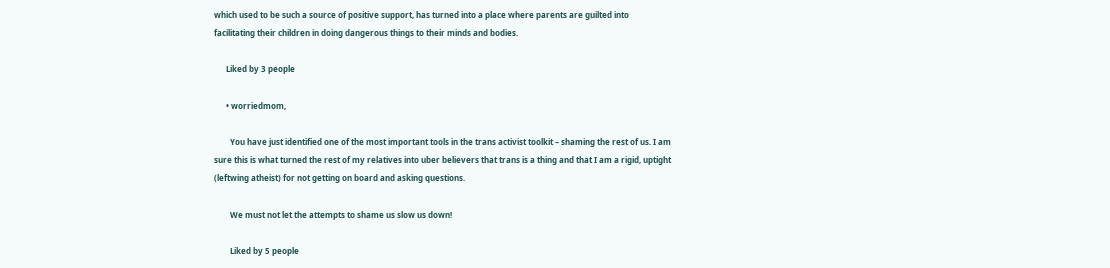which used to be such a source of positive support, has turned into a place where parents are guilted into facilitating their children in doing dangerous things to their minds and bodies.

      Liked by 3 people

      • worriedmom,

        You have just identified one of the most important tools in the trans activist toolkit – shaming the rest of us. I am sure this is what turned the rest of my relatives into uber believers that trans is a thing and that I am a rigid, uptight (leftwing atheist) for not getting on board and asking questions.

        We must not let the attempts to shame us slow us down!

        Liked by 5 people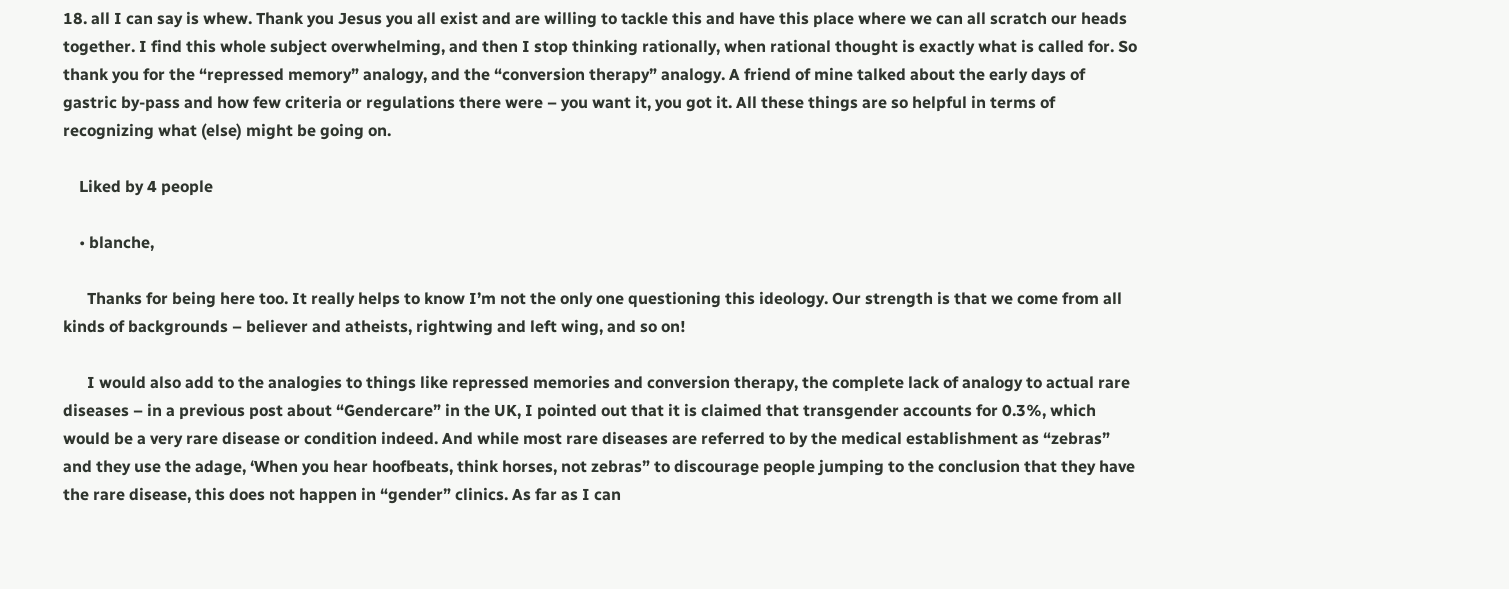18. all I can say is whew. Thank you Jesus you all exist and are willing to tackle this and have this place where we can all scratch our heads together. I find this whole subject overwhelming, and then I stop thinking rationally, when rational thought is exactly what is called for. So thank you for the “repressed memory” analogy, and the “conversion therapy” analogy. A friend of mine talked about the early days of gastric by-pass and how few criteria or regulations there were – you want it, you got it. All these things are so helpful in terms of recognizing what (else) might be going on.

    Liked by 4 people

    • blanche,

      Thanks for being here too. It really helps to know I’m not the only one questioning this ideology. Our strength is that we come from all kinds of backgrounds – believer and atheists, rightwing and left wing, and so on!

      I would also add to the analogies to things like repressed memories and conversion therapy, the complete lack of analogy to actual rare diseases – in a previous post about “Gendercare” in the UK, I pointed out that it is claimed that transgender accounts for 0.3%, which would be a very rare disease or condition indeed. And while most rare diseases are referred to by the medical establishment as “zebras” and they use the adage, ‘When you hear hoofbeats, think horses, not zebras” to discourage people jumping to the conclusion that they have the rare disease, this does not happen in “gender” clinics. As far as I can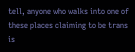tell, anyone who walks into one of these places claiming to be trans is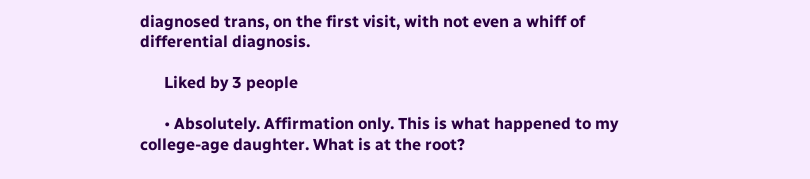diagnosed trans, on the first visit, with not even a whiff of differential diagnosis.

      Liked by 3 people

      • Absolutely. Affirmation only. This is what happened to my college-age daughter. What is at the root?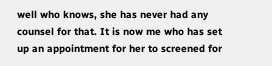well who knows, she has never had any counsel for that. It is now me who has set up an appointment for her to screened for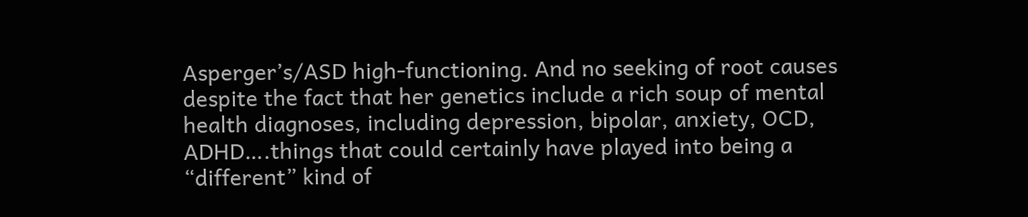Asperger’s/ASD high-functioning. And no seeking of root causes despite the fact that her genetics include a rich soup of mental health diagnoses, including depression, bipolar, anxiety, OCD, ADHD….things that could certainly have played into being a “different” kind of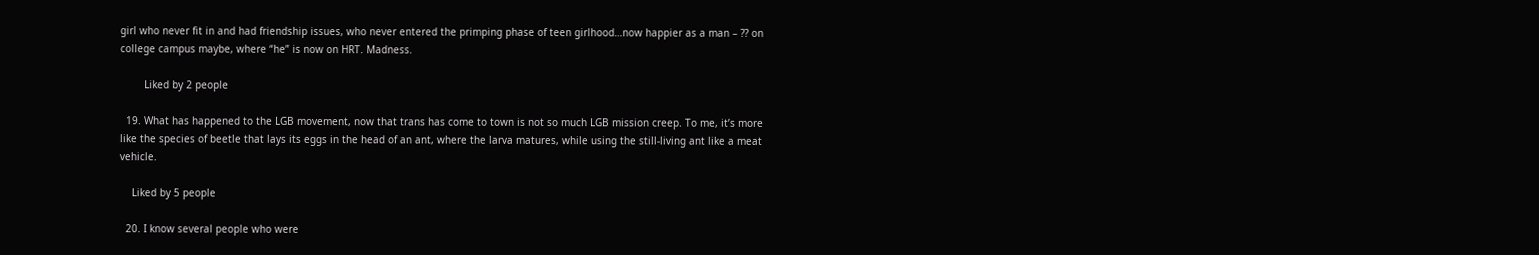girl who never fit in and had friendship issues, who never entered the primping phase of teen girlhood…now happier as a man – ?? on college campus maybe, where “he” is now on HRT. Madness.

        Liked by 2 people

  19. What has happened to the LGB movement, now that trans has come to town is not so much LGB mission creep. To me, it’s more like the species of beetle that lays its eggs in the head of an ant, where the larva matures, while using the still-living ant like a meat vehicle.

    Liked by 5 people

  20. I know several people who were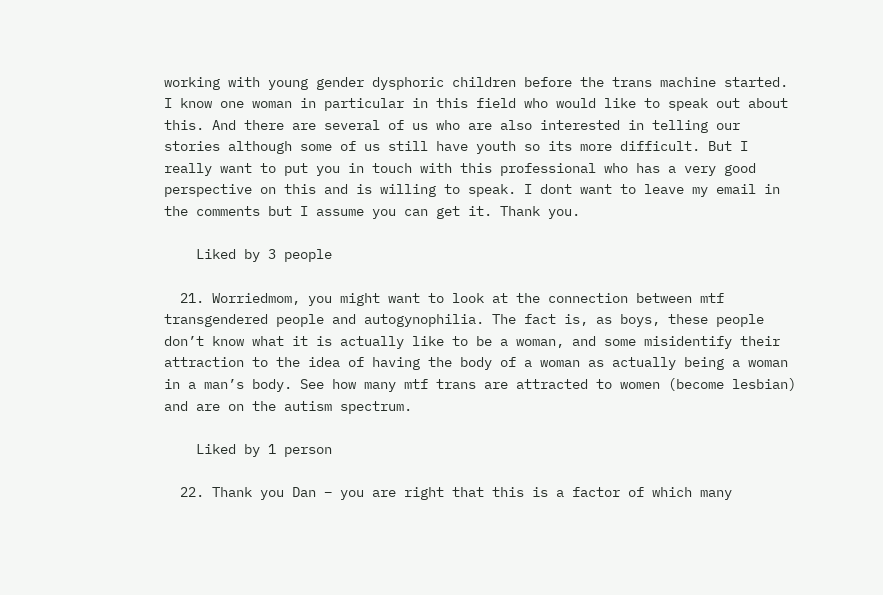working with young gender dysphoric children before the trans machine started. I know one woman in particular in this field who would like to speak out about this. And there are several of us who are also interested in telling our stories although some of us still have youth so its more difficult. But I really want to put you in touch with this professional who has a very good perspective on this and is willing to speak. I dont want to leave my email in the comments but I assume you can get it. Thank you.

    Liked by 3 people

  21. Worriedmom, you might want to look at the connection between mtf transgendered people and autogynophilia. The fact is, as boys, these people don’t know what it is actually like to be a woman, and some misidentify their attraction to the idea of having the body of a woman as actually being a woman in a man’s body. See how many mtf trans are attracted to women (become lesbian) and are on the autism spectrum.

    Liked by 1 person

  22. Thank you Dan – you are right that this is a factor of which many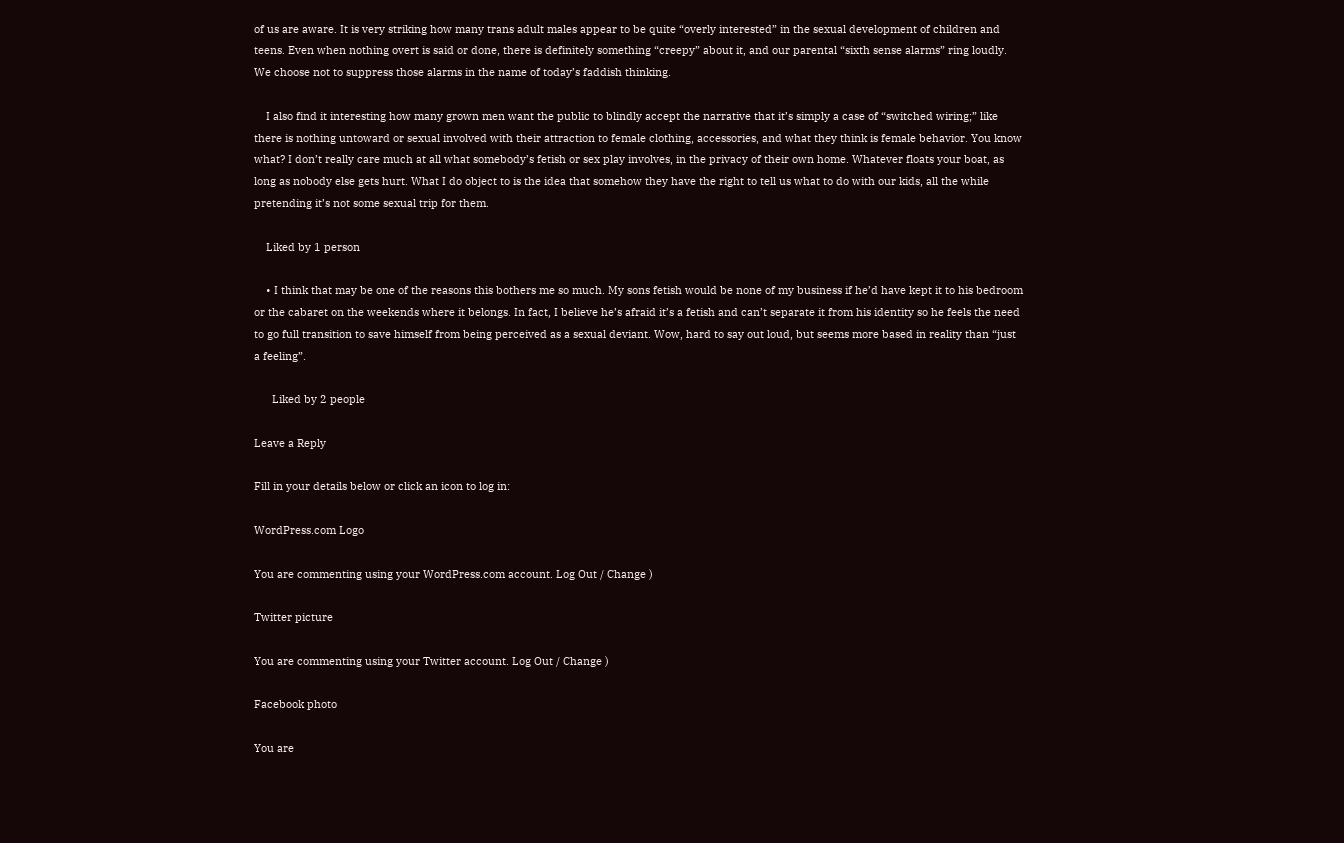of us are aware. It is very striking how many trans adult males appear to be quite “overly interested” in the sexual development of children and teens. Even when nothing overt is said or done, there is definitely something “creepy” about it, and our parental “sixth sense alarms” ring loudly. We choose not to suppress those alarms in the name of today’s faddish thinking.

    I also find it interesting how many grown men want the public to blindly accept the narrative that it’s simply a case of “switched wiring;” like there is nothing untoward or sexual involved with their attraction to female clothing, accessories, and what they think is female behavior. You know what? I don’t really care much at all what somebody’s fetish or sex play involves, in the privacy of their own home. Whatever floats your boat, as long as nobody else gets hurt. What I do object to is the idea that somehow they have the right to tell us what to do with our kids, all the while pretending it’s not some sexual trip for them.

    Liked by 1 person

    • I think that may be one of the reasons this bothers me so much. My sons fetish would be none of my business if he’d have kept it to his bedroom or the cabaret on the weekends where it belongs. In fact, I believe he’s afraid it’s a fetish and can’t separate it from his identity so he feels the need to go full transition to save himself from being perceived as a sexual deviant. Wow, hard to say out loud, but seems more based in reality than “just a feeling”.

      Liked by 2 people

Leave a Reply

Fill in your details below or click an icon to log in:

WordPress.com Logo

You are commenting using your WordPress.com account. Log Out / Change )

Twitter picture

You are commenting using your Twitter account. Log Out / Change )

Facebook photo

You are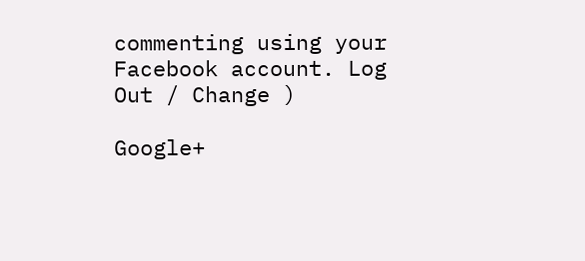commenting using your Facebook account. Log Out / Change )

Google+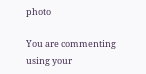photo

You are commenting using your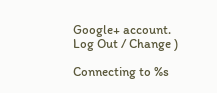Google+ account. Log Out / Change )

Connecting to %s